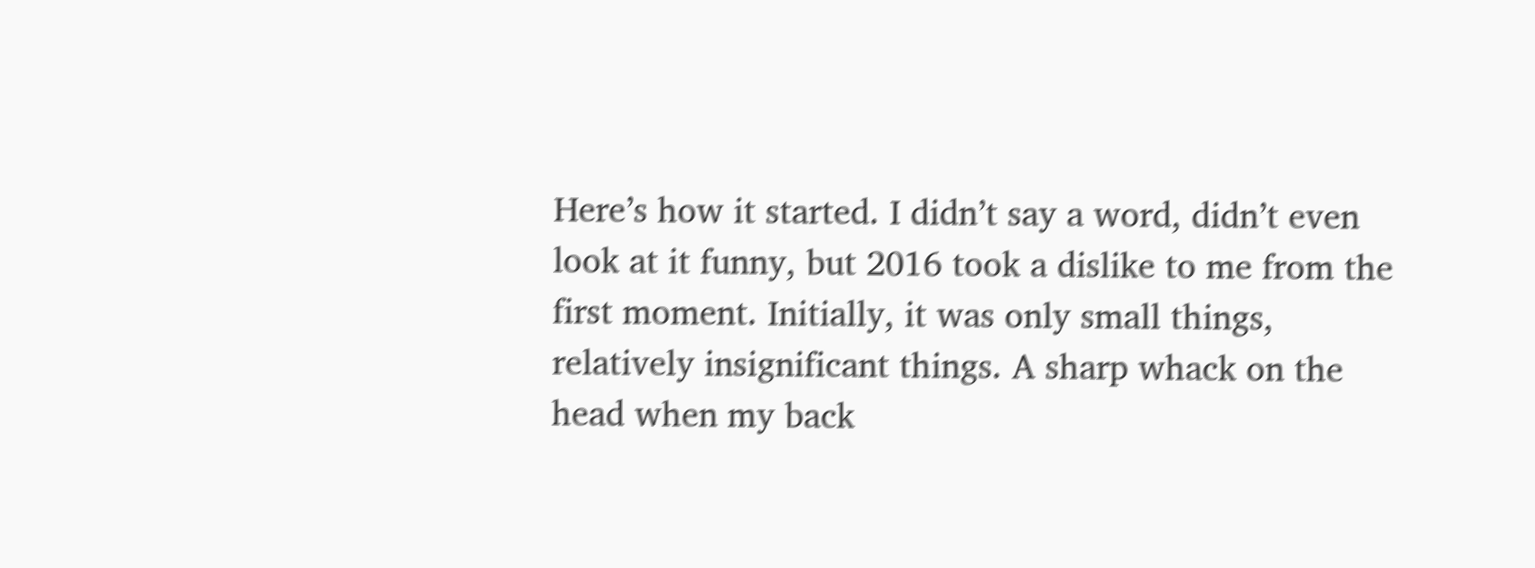Here’s how it started. I didn’t say a word, didn’t even look at it funny, but 2016 took a dislike to me from the first moment. Initially, it was only small things, relatively insignificant things. A sharp whack on the head when my back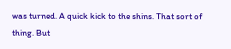was turned. A quick kick to the shins. That sort of thing. But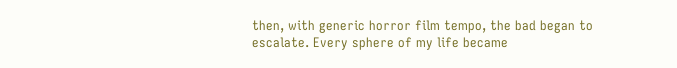then, with generic horror film tempo, the bad began to escalate. Every sphere of my life became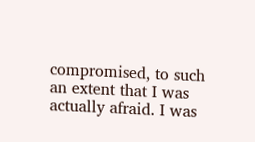compromised, to such an extent that I was actually afraid. I was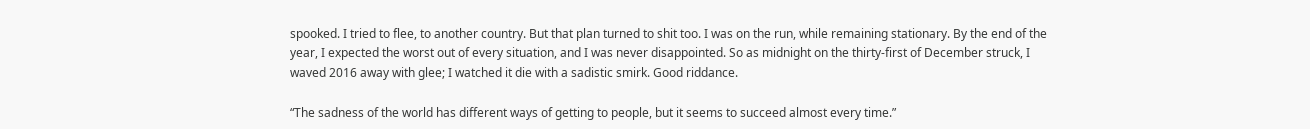spooked. I tried to flee, to another country. But that plan turned to shit too. I was on the run, while remaining stationary. By the end of the year, I expected the worst out of every situation, and I was never disappointed. So as midnight on the thirty-first of December struck, I waved 2016 away with glee; I watched it die with a sadistic smirk. Good riddance.

“The sadness of the world has different ways of getting to people, but it seems to succeed almost every time.”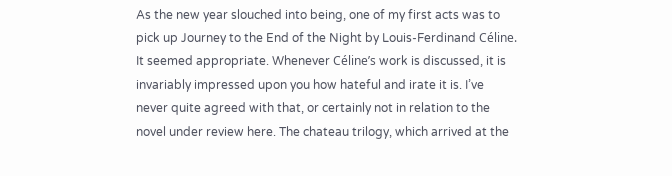As the new year slouched into being, one of my first acts was to pick up Journey to the End of the Night by Louis-Ferdinand Céline. It seemed appropriate. Whenever Céline’s work is discussed, it is invariably impressed upon you how hateful and irate it is. I’ve never quite agreed with that, or certainly not in relation to the novel under review here. The chateau trilogy, which arrived at the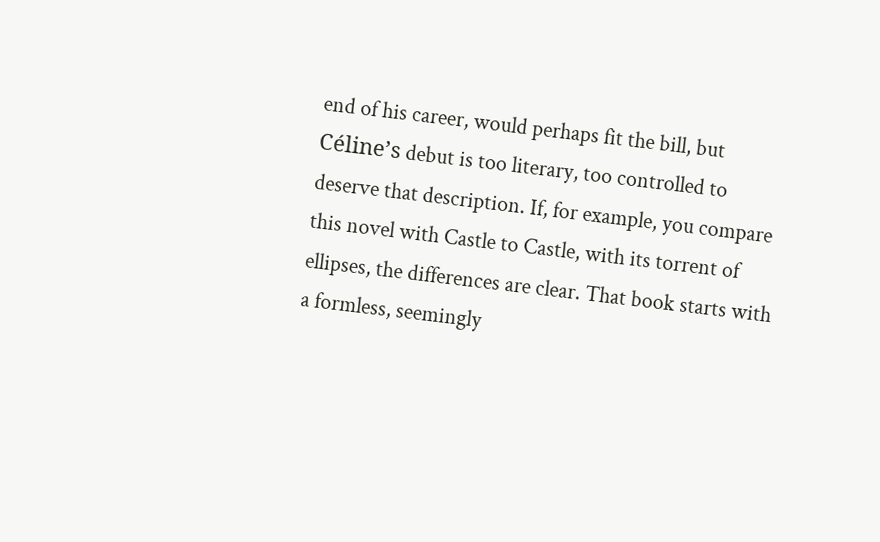end of his career, would perhaps fit the bill, but Céline’s debut is too literary, too controlled to deserve that description. If, for example, you compare this novel with Castle to Castle, with its torrent of ellipses, the differences are clear. That book starts with a formless, seemingly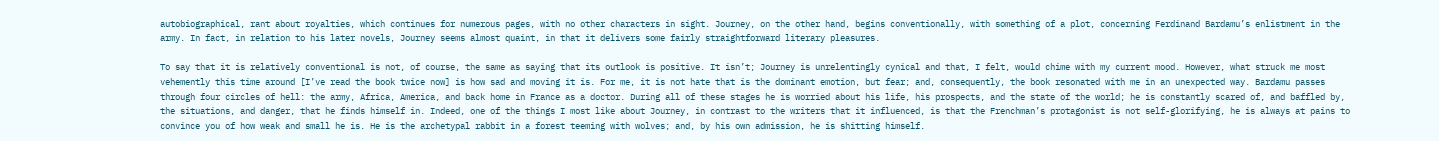autobiographical, rant about royalties, which continues for numerous pages, with no other characters in sight. Journey, on the other hand, begins conventionally, with something of a plot, concerning Ferdinand Bardamu’s enlistment in the army. In fact, in relation to his later novels, Journey seems almost quaint, in that it delivers some fairly straightforward literary pleasures.

To say that it is relatively conventional is not, of course, the same as saying that its outlook is positive. It isn’t; Journey is unrelentingly cynical and that, I felt, would chime with my current mood. However, what struck me most vehemently this time around [I’ve read the book twice now] is how sad and moving it is. For me, it is not hate that is the dominant emotion, but fear; and, consequently, the book resonated with me in an unexpected way. Bardamu passes through four circles of hell: the army, Africa, America, and back home in France as a doctor. During all of these stages he is worried about his life, his prospects, and the state of the world; he is constantly scared of, and baffled by, the situations, and danger, that he finds himself in. Indeed, one of the things I most like about Journey, in contrast to the writers that it influenced, is that the Frenchman’s protagonist is not self-glorifying, he is always at pains to convince you of how weak and small he is. He is the archetypal rabbit in a forest teeming with wolves; and, by his own admission, he is shitting himself.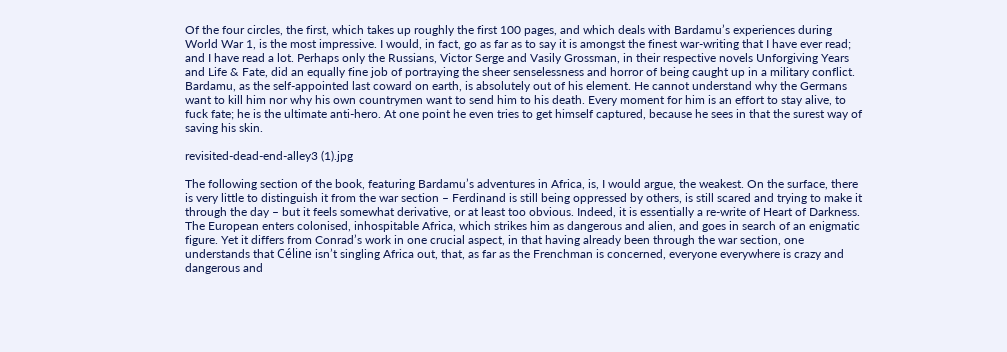Of the four circles, the first, which takes up roughly the first 100 pages, and which deals with Bardamu’s experiences during World War 1, is the most impressive. I would, in fact, go as far as to say it is amongst the finest war-writing that I have ever read; and I have read a lot. Perhaps only the Russians, Victor Serge and Vasily Grossman, in their respective novels Unforgiving Years and Life & Fate, did an equally fine job of portraying the sheer senselessness and horror of being caught up in a military conflict. Bardamu, as the self-appointed last coward on earth, is absolutely out of his element. He cannot understand why the Germans want to kill him nor why his own countrymen want to send him to his death. Every moment for him is an effort to stay alive, to fuck fate; he is the ultimate anti-hero. At one point he even tries to get himself captured, because he sees in that the surest way of saving his skin.

revisited-dead-end-alley3 (1).jpg

The following section of the book, featuring Bardamu’s adventures in Africa, is, I would argue, the weakest. On the surface, there is very little to distinguish it from the war section – Ferdinand is still being oppressed by others, is still scared and trying to make it through the day – but it feels somewhat derivative, or at least too obvious. Indeed, it is essentially a re-write of Heart of Darkness. The European enters colonised, inhospitable Africa, which strikes him as dangerous and alien, and goes in search of an enigmatic figure. Yet it differs from Conrad’s work in one crucial aspect, in that having already been through the war section, one understands that Céline isn’t singling Africa out, that, as far as the Frenchman is concerned, everyone everywhere is crazy and dangerous and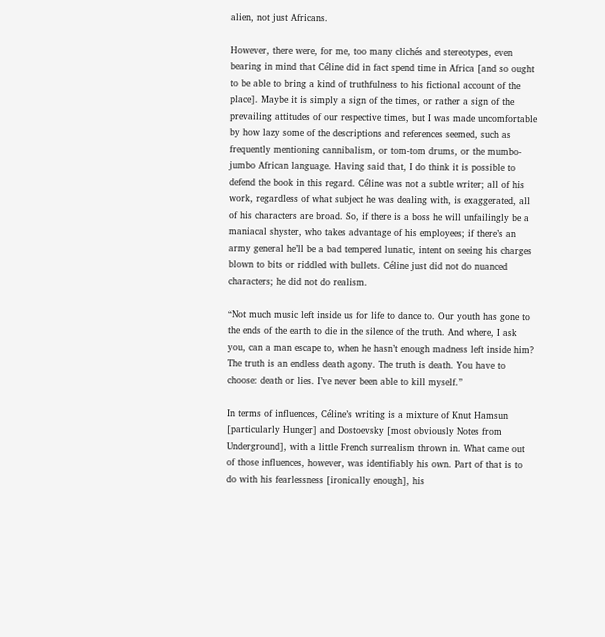alien, not just Africans.

However, there were, for me, too many clichés and stereotypes, even bearing in mind that Céline did in fact spend time in Africa [and so ought to be able to bring a kind of truthfulness to his fictional account of the place]. Maybe it is simply a sign of the times, or rather a sign of the prevailing attitudes of our respective times, but I was made uncomfortable by how lazy some of the descriptions and references seemed, such as frequently mentioning cannibalism, or tom-tom drums, or the mumbo-jumbo African language. Having said that, I do think it is possible to defend the book in this regard. Céline was not a subtle writer; all of his work, regardless of what subject he was dealing with, is exaggerated, all of his characters are broad. So, if there is a boss he will unfailingly be a maniacal shyster, who takes advantage of his employees; if there’s an army general he’ll be a bad tempered lunatic, intent on seeing his charges blown to bits or riddled with bullets. Céline just did not do nuanced characters; he did not do realism.

“Not much music left inside us for life to dance to. Our youth has gone to the ends of the earth to die in the silence of the truth. And where, I ask you, can a man escape to, when he hasn’t enough madness left inside him? The truth is an endless death agony. The truth is death. You have to choose: death or lies. I’ve never been able to kill myself.”

In terms of influences, Céline’s writing is a mixture of Knut Hamsun [particularly Hunger] and Dostoevsky [most obviously Notes from Underground], with a little French surrealism thrown in. What came out of those influences, however, was identifiably his own. Part of that is to do with his fearlessness [ironically enough], his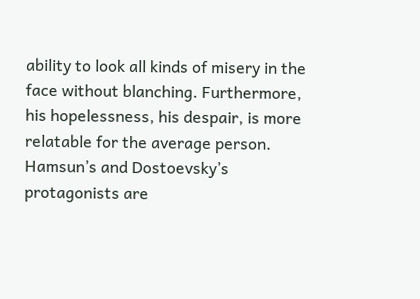ability to look all kinds of misery in the face without blanching. Furthermore, his hopelessness, his despair, is more relatable for the average person. Hamsun’s and Dostoevsky’s protagonists are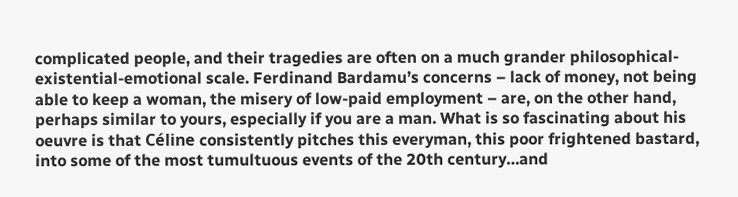complicated people, and their tragedies are often on a much grander philosophical-existential-emotional scale. Ferdinand Bardamu’s concerns – lack of money, not being able to keep a woman, the misery of low-paid employment – are, on the other hand, perhaps similar to yours, especially if you are a man. What is so fascinating about his oeuvre is that Céline consistently pitches this everyman, this poor frightened bastard, into some of the most tumultuous events of the 20th century…and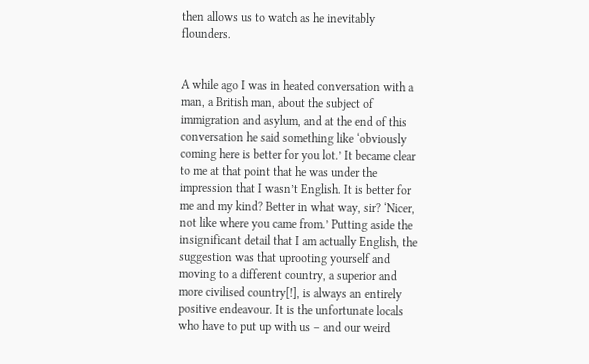then allows us to watch as he inevitably flounders.


A while ago I was in heated conversation with a man, a British man, about the subject of immigration and asylum, and at the end of this conversation he said something like ‘obviously coming here is better for you lot.’ It became clear to me at that point that he was under the impression that I wasn’t English. It is better for me and my kind? Better in what way, sir? ‘Nicer, not like where you came from.’ Putting aside the insignificant detail that I am actually English, the suggestion was that uprooting yourself and moving to a different country, a superior and more civilised country[!], is always an entirely positive endeavour. It is the unfortunate locals who have to put up with us – and our weird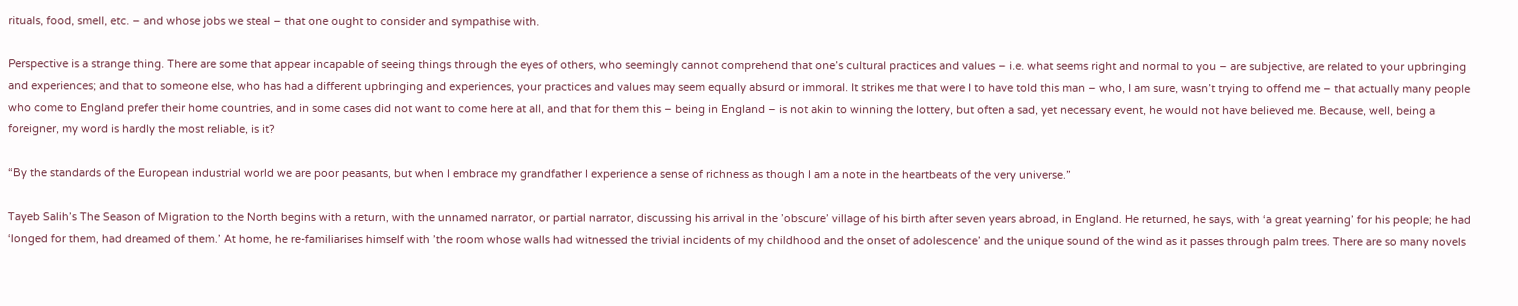rituals, food, smell, etc. – and whose jobs we steal – that one ought to consider and sympathise with.

Perspective is a strange thing. There are some that appear incapable of seeing things through the eyes of others, who seemingly cannot comprehend that one’s cultural practices and values – i.e. what seems right and normal to you – are subjective, are related to your upbringing and experiences; and that to someone else, who has had a different upbringing and experiences, your practices and values may seem equally absurd or immoral. It strikes me that were I to have told this man – who, I am sure, wasn’t trying to offend me – that actually many people who come to England prefer their home countries, and in some cases did not want to come here at all, and that for them this – being in England – is not akin to winning the lottery, but often a sad, yet necessary event, he would not have believed me. Because, well, being a foreigner, my word is hardly the most reliable, is it?

“By the standards of the European industrial world we are poor peasants, but when I embrace my grandfather I experience a sense of richness as though I am a note in the heartbeats of the very universe.”

Tayeb Salih’s The Season of Migration to the North begins with a return, with the unnamed narrator, or partial narrator, discussing his arrival in the ’obscure’ village of his birth after seven years abroad, in England. He returned, he says, with ‘a great yearning’ for his people; he had ‘longed for them, had dreamed of them.’ At home, he re-familiarises himself with ’the room whose walls had witnessed the trivial incidents of my childhood and the onset of adolescence’ and the unique sound of the wind as it passes through palm trees. There are so many novels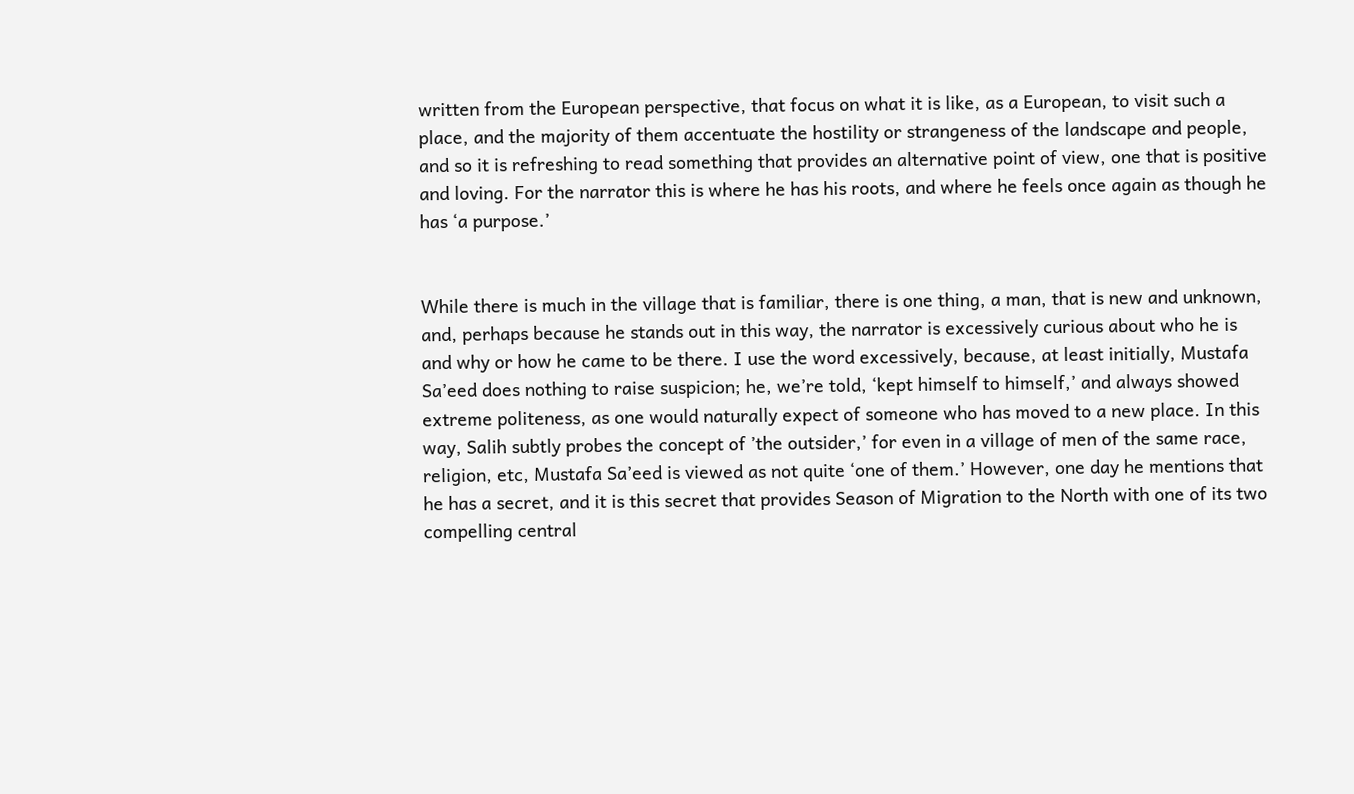written from the European perspective, that focus on what it is like, as a European, to visit such a place, and the majority of them accentuate the hostility or strangeness of the landscape and people, and so it is refreshing to read something that provides an alternative point of view, one that is positive and loving. For the narrator this is where he has his roots, and where he feels once again as though he has ‘a purpose.’


While there is much in the village that is familiar, there is one thing, a man, that is new and unknown, and, perhaps because he stands out in this way, the narrator is excessively curious about who he is and why or how he came to be there. I use the word excessively, because, at least initially, Mustafa Sa’eed does nothing to raise suspicion; he, we’re told, ‘kept himself to himself,’ and always showed extreme politeness, as one would naturally expect of someone who has moved to a new place. In this way, Salih subtly probes the concept of ’the outsider,’ for even in a village of men of the same race, religion, etc, Mustafa Sa’eed is viewed as not quite ‘one of them.’ However, one day he mentions that he has a secret, and it is this secret that provides Season of Migration to the North with one of its two compelling central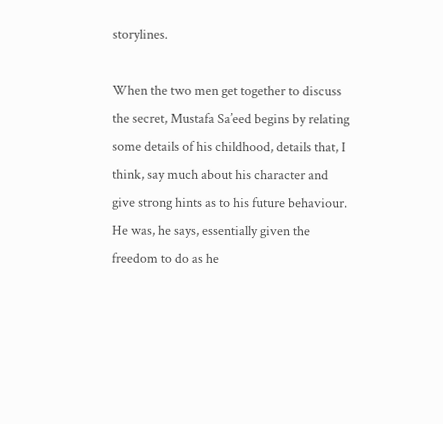storylines.

When the two men get together to discuss the secret, Mustafa Sa’eed begins by relating some details of his childhood, details that, I think, say much about his character and give strong hints as to his future behaviour. He was, he says, essentially given the freedom to do as he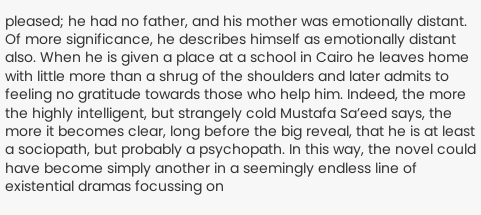pleased; he had no father, and his mother was emotionally distant. Of more significance, he describes himself as emotionally distant also. When he is given a place at a school in Cairo he leaves home with little more than a shrug of the shoulders and later admits to feeling no gratitude towards those who help him. Indeed, the more the highly intelligent, but strangely cold Mustafa Sa’eed says, the more it becomes clear, long before the big reveal, that he is at least a sociopath, but probably a psychopath. In this way, the novel could have become simply another in a seemingly endless line of existential dramas focussing on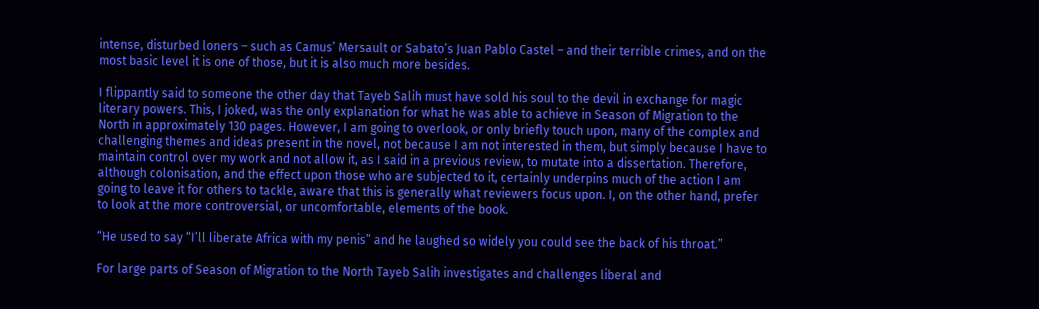intense, disturbed loners – such as Camus’ Mersault or Sabato’s Juan Pablo Castel – and their terrible crimes, and on the most basic level it is one of those, but it is also much more besides.

I flippantly said to someone the other day that Tayeb Salih must have sold his soul to the devil in exchange for magic literary powers. This, I joked, was the only explanation for what he was able to achieve in Season of Migration to the North in approximately 130 pages. However, I am going to overlook, or only briefly touch upon, many of the complex and challenging themes and ideas present in the novel, not because I am not interested in them, but simply because I have to maintain control over my work and not allow it, as I said in a previous review, to mutate into a dissertation. Therefore, although colonisation, and the effect upon those who are subjected to it, certainly underpins much of the action I am going to leave it for others to tackle, aware that this is generally what reviewers focus upon. I, on the other hand, prefer to look at the more controversial, or uncomfortable, elements of the book.

“He used to say “I’ll liberate Africa with my penis” and he laughed so widely you could see the back of his throat.”

For large parts of Season of Migration to the North Tayeb Salih investigates and challenges liberal and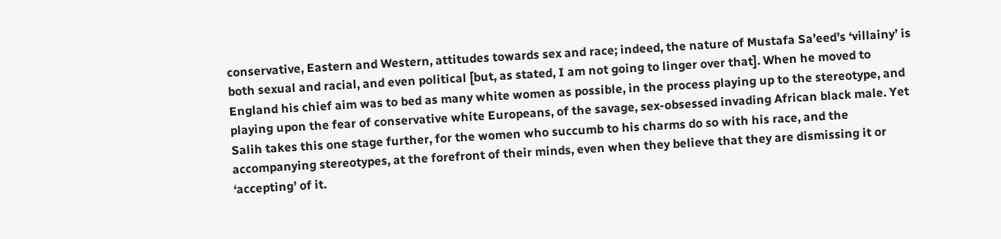conservative, Eastern and Western, attitudes towards sex and race; indeed, the nature of Mustafa Sa’eed’s ‘villainy’ is both sexual and racial, and even political [but, as stated, I am not going to linger over that]. When he moved to England his chief aim was to bed as many white women as possible, in the process playing up to the stereotype, and playing upon the fear of conservative white Europeans, of the savage, sex-obsessed invading African black male. Yet Salih takes this one stage further, for the women who succumb to his charms do so with his race, and the accompanying stereotypes, at the forefront of their minds, even when they believe that they are dismissing it or ‘accepting’ of it.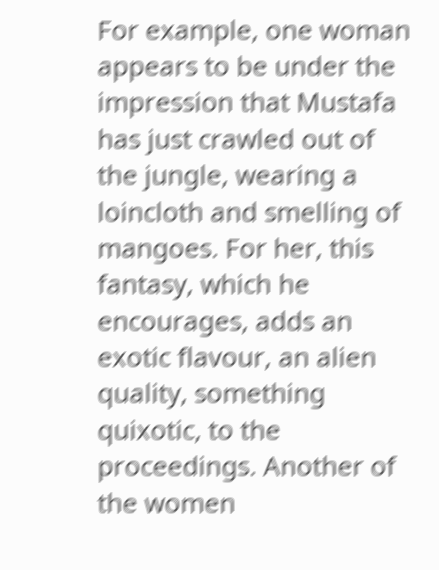For example, one woman appears to be under the impression that Mustafa has just crawled out of the jungle, wearing a loincloth and smelling of mangoes. For her, this fantasy, which he encourages, adds an exotic flavour, an alien quality, something quixotic, to the proceedings. Another of the women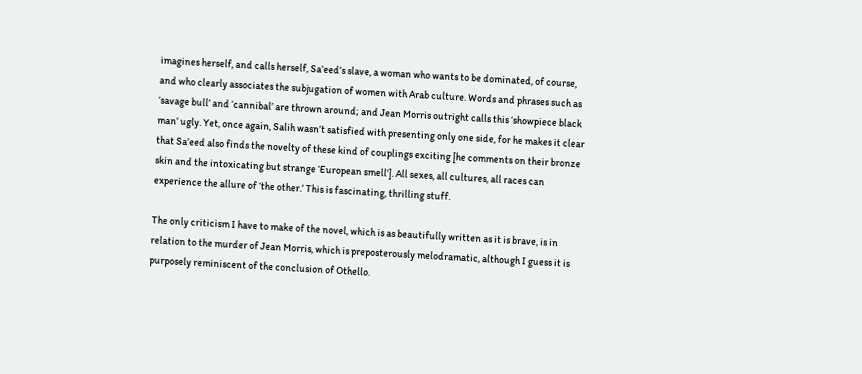imagines herself, and calls herself, Sa’eed’s slave, a woman who wants to be dominated, of course, and who clearly associates the subjugation of women with Arab culture. Words and phrases such as ‘savage bull’ and ‘cannibal’ are thrown around; and Jean Morris outright calls this ‘showpiece black man’ ugly. Yet, once again, Salih wasn’t satisfied with presenting only one side, for he makes it clear that Sa’eed also finds the novelty of these kind of couplings exciting [he comments on their bronze skin and the intoxicating but strange ‘European smell’]. All sexes, all cultures, all races can experience the allure of ‘the other.’ This is fascinating, thrilling stuff.

The only criticism I have to make of the novel, which is as beautifully written as it is brave, is in relation to the murder of Jean Morris, which is preposterously melodramatic, although I guess it is purposely reminiscent of the conclusion of Othello.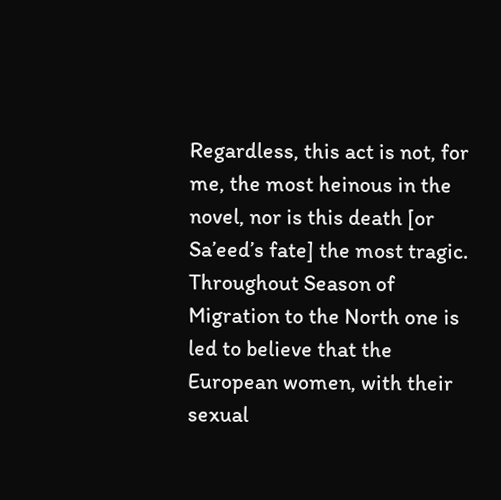Regardless, this act is not, for me, the most heinous in the novel, nor is this death [or Sa’eed’s fate] the most tragic. Throughout Season of Migration to the North one is led to believe that the European women, with their sexual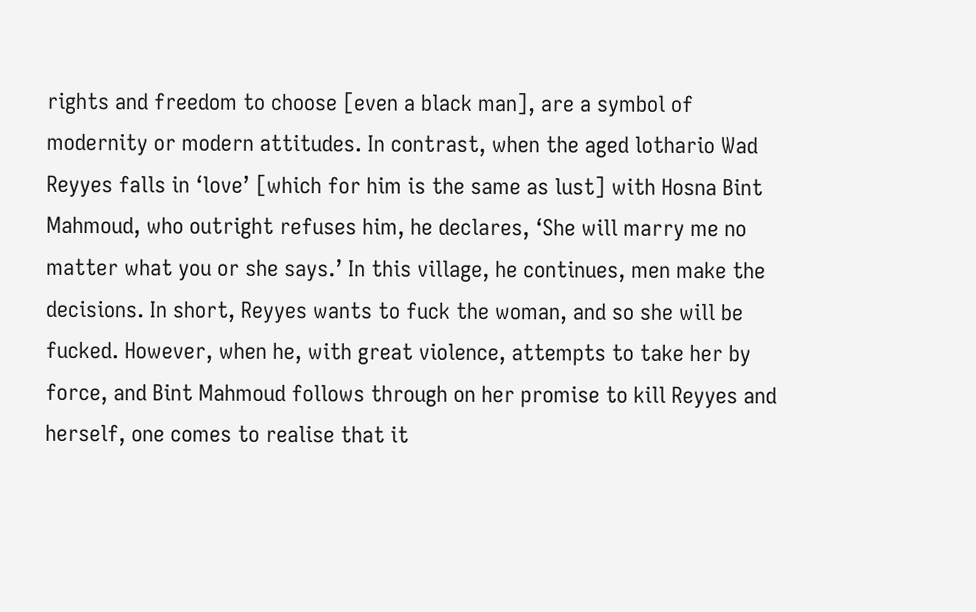rights and freedom to choose [even a black man], are a symbol of modernity or modern attitudes. In contrast, when the aged lothario Wad Reyyes falls in ‘love’ [which for him is the same as lust] with Hosna Bint Mahmoud, who outright refuses him, he declares, ‘She will marry me no matter what you or she says.’ In this village, he continues, men make the decisions. In short, Reyyes wants to fuck the woman, and so she will be fucked. However, when he, with great violence, attempts to take her by force, and Bint Mahmoud follows through on her promise to kill Reyyes and herself, one comes to realise that it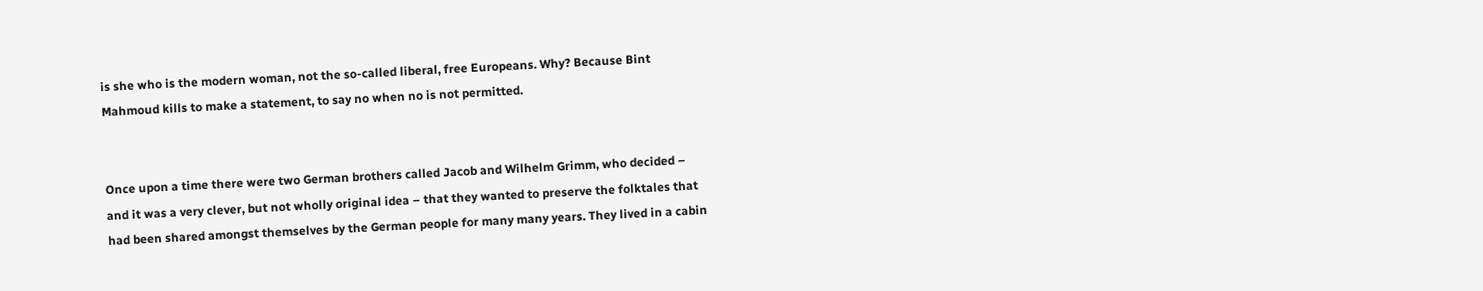is she who is the modern woman, not the so-called liberal, free Europeans. Why? Because Bint Mahmoud kills to make a statement, to say no when no is not permitted.


Once upon a time there were two German brothers called Jacob and Wilhelm Grimm, who decided – and it was a very clever, but not wholly original idea – that they wanted to preserve the folktales that had been shared amongst themselves by the German people for many many years. They lived in a cabin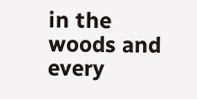in the woods and every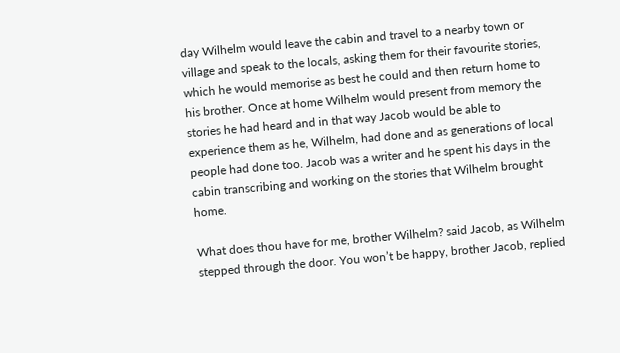day Wilhelm would leave the cabin and travel to a nearby town or village and speak to the locals, asking them for their favourite stories, which he would memorise as best he could and then return home to his brother. Once at home Wilhelm would present from memory the stories he had heard and in that way Jacob would be able to experience them as he, Wilhelm, had done and as generations of local people had done too. Jacob was a writer and he spent his days in the cabin transcribing and working on the stories that Wilhelm brought home.

What does thou have for me, brother Wilhelm? said Jacob, as Wilhelm stepped through the door. You won’t be happy, brother Jacob, replied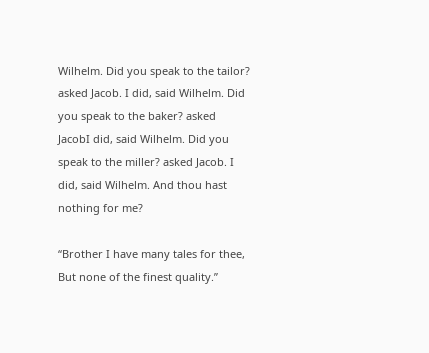Wilhelm. Did you speak to the tailor? asked Jacob. I did, said Wilhelm. Did you speak to the baker? asked JacobI did, said Wilhelm. Did you speak to the miller? asked Jacob. I did, said Wilhelm. And thou hast nothing for me?

“Brother I have many tales for thee,
But none of the finest quality.”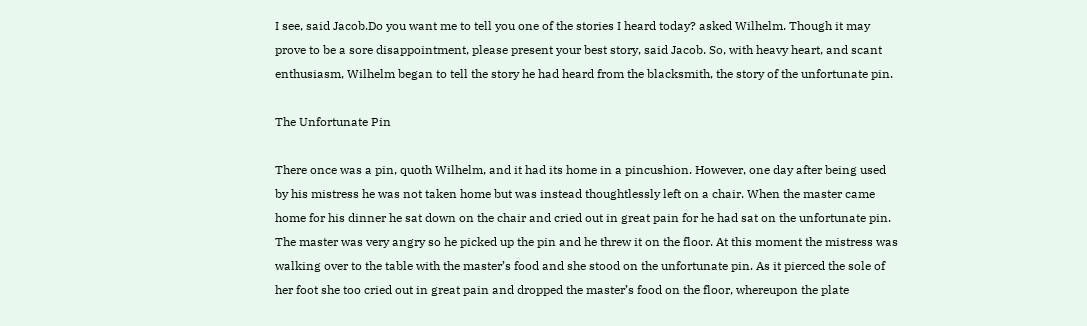I see, said Jacob.Do you want me to tell you one of the stories I heard today? asked Wilhelm. Though it may prove to be a sore disappointment, please present your best story, said Jacob. So, with heavy heart, and scant enthusiasm, Wilhelm began to tell the story he had heard from the blacksmith, the story of the unfortunate pin.

The Unfortunate Pin

There once was a pin, quoth Wilhelm, and it had its home in a pincushion. However, one day after being used by his mistress he was not taken home but was instead thoughtlessly left on a chair. When the master came home for his dinner he sat down on the chair and cried out in great pain for he had sat on the unfortunate pin. The master was very angry so he picked up the pin and he threw it on the floor. At this moment the mistress was walking over to the table with the master’s food and she stood on the unfortunate pin. As it pierced the sole of her foot she too cried out in great pain and dropped the master’s food on the floor, whereupon the plate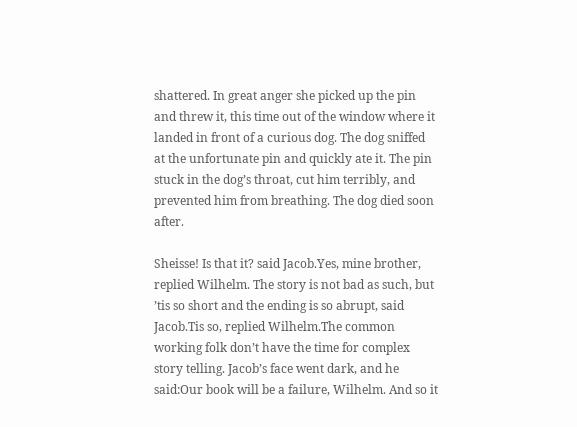shattered. In great anger she picked up the pin and threw it, this time out of the window where it landed in front of a curious dog. The dog sniffed at the unfortunate pin and quickly ate it. The pin stuck in the dog’s throat, cut him terribly, and prevented him from breathing. The dog died soon after.

Sheisse! Is that it? said Jacob.Yes, mine brother, replied Wilhelm. The story is not bad as such, but ’tis so short and the ending is so abrupt, said Jacob.Tis so, replied Wilhelm.The common working folk don’t have the time for complex story telling. Jacob’s face went dark, and he said:Our book will be a failure, Wilhelm. And so it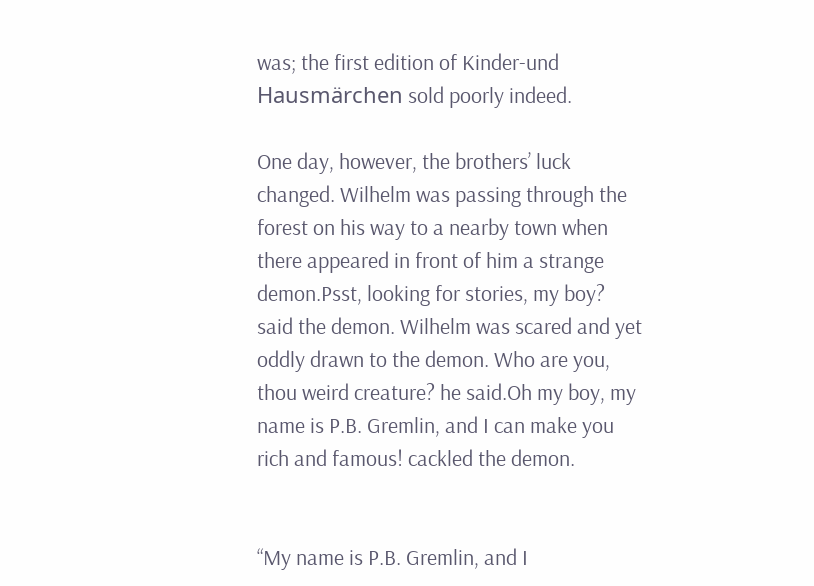was; the first edition of Kinder-und Hausmärchen sold poorly indeed.

One day, however, the brothers’ luck changed. Wilhelm was passing through the forest on his way to a nearby town when there appeared in front of him a strange demon.Psst, looking for stories, my boy? said the demon. Wilhelm was scared and yet oddly drawn to the demon. Who are you, thou weird creature? he said.Oh my boy, my name is P.B. Gremlin, and I can make you rich and famous! cackled the demon.


“My name is P.B. Gremlin, and I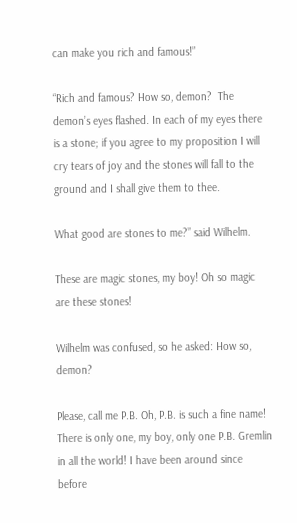can make you rich and famous!”

“Rich and famous? How so, demon?  The demon’s eyes flashed. In each of my eyes there is a stone; if you agree to my proposition I will cry tears of joy and the stones will fall to the ground and I shall give them to thee.

What good are stones to me?” said Wilhelm.

These are magic stones, my boy! Oh so magic are these stones!

Wilhelm was confused, so he asked: How so, demon?

Please, call me P.B. Oh, P.B. is such a fine name! There is only one, my boy, only one P.B. Gremlin in all the world! I have been around since before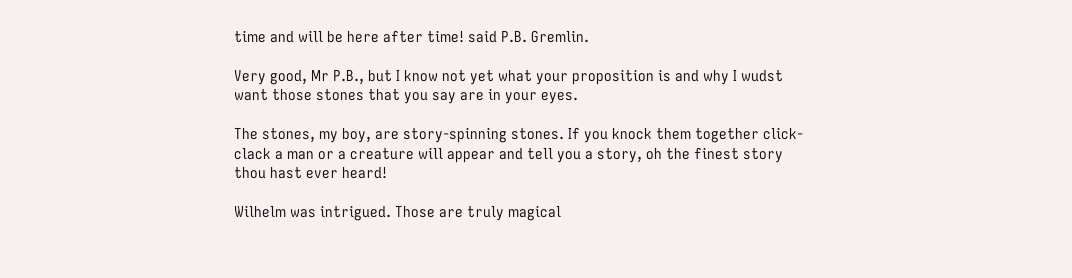time and will be here after time! said P.B. Gremlin.

Very good, Mr P.B., but I know not yet what your proposition is and why I wudst want those stones that you say are in your eyes.

The stones, my boy, are story-spinning stones. If you knock them together click-clack a man or a creature will appear and tell you a story, oh the finest story thou hast ever heard!

Wilhelm was intrigued. Those are truly magical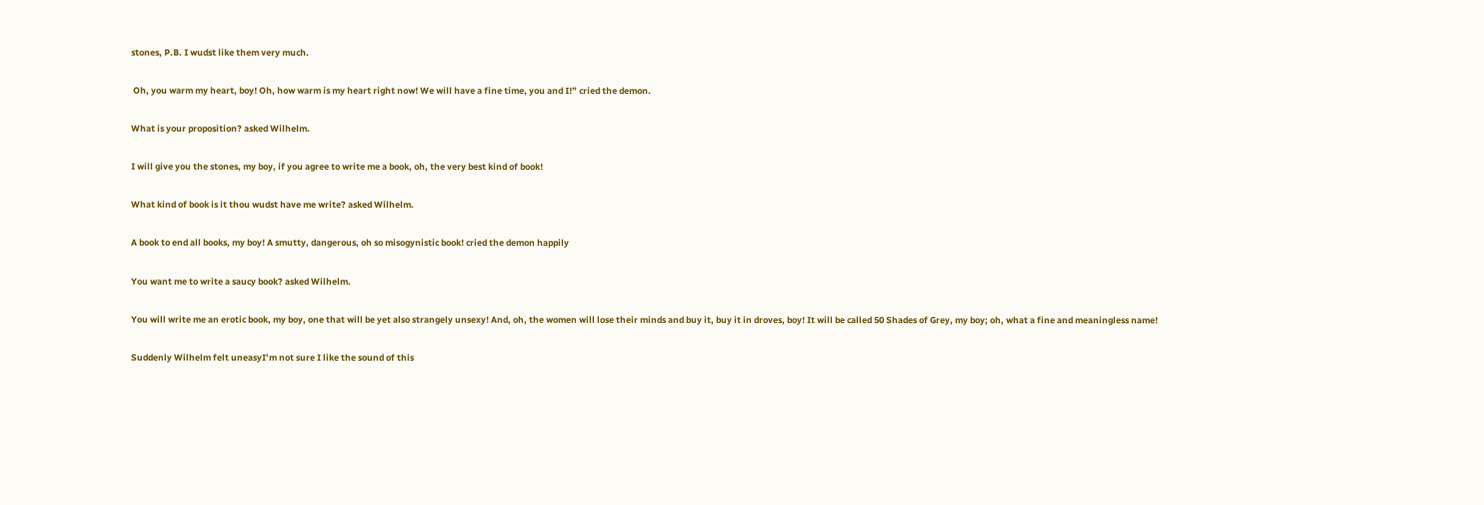stones, P.B. I wudst like them very much.

 Oh, you warm my heart, boy! Oh, how warm is my heart right now! We will have a fine time, you and I!” cried the demon.

What is your proposition? asked Wilhelm.

I will give you the stones, my boy, if you agree to write me a book, oh, the very best kind of book!

What kind of book is it thou wudst have me write? asked Wilhelm.

A book to end all books, my boy! A smutty, dangerous, oh so misogynistic book! cried the demon happily

You want me to write a saucy book? asked Wilhelm.

You will write me an erotic book, my boy, one that will be yet also strangely unsexy! And, oh, the women will lose their minds and buy it, buy it in droves, boy! It will be called 50 Shades of Grey, my boy; oh, what a fine and meaningless name!

Suddenly Wilhelm felt uneasyI’m not sure I like the sound of this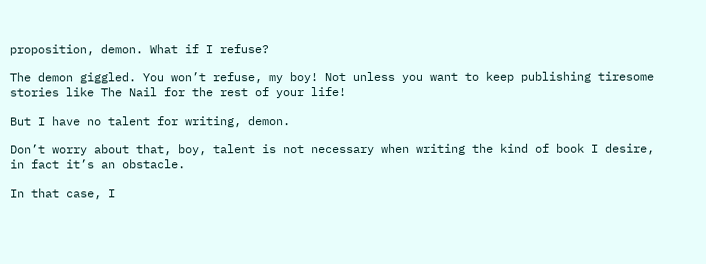proposition, demon. What if I refuse?

The demon giggled. You won’t refuse, my boy! Not unless you want to keep publishing tiresome stories like The Nail for the rest of your life!

But I have no talent for writing, demon.

Don’t worry about that, boy, talent is not necessary when writing the kind of book I desire, in fact it’s an obstacle.

In that case, I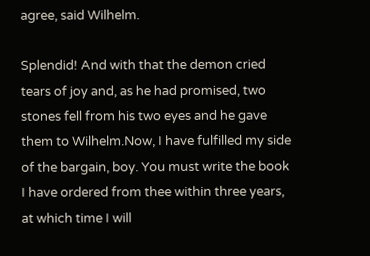agree, said Wilhelm.

Splendid! And with that the demon cried tears of joy and, as he had promised, two stones fell from his two eyes and he gave them to Wilhelm.Now, I have fulfilled my side of the bargain, boy. You must write the book I have ordered from thee within three years, at which time I will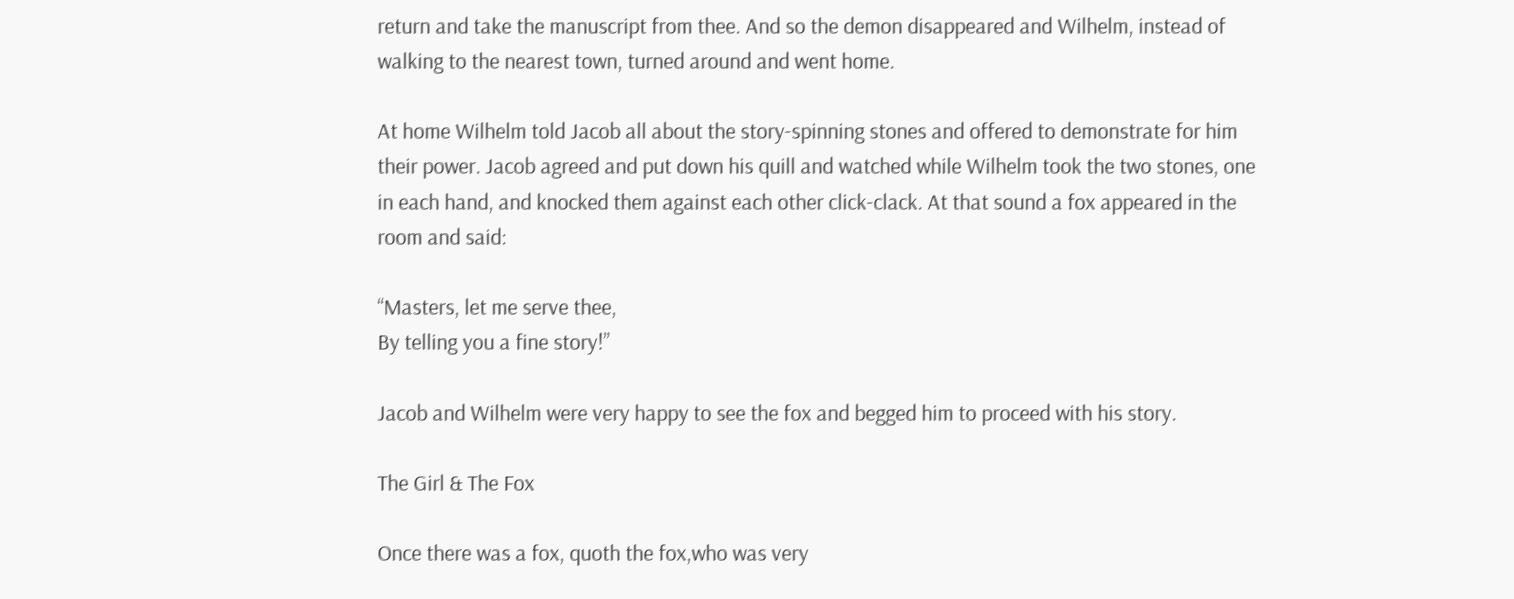return and take the manuscript from thee. And so the demon disappeared and Wilhelm, instead of walking to the nearest town, turned around and went home.

At home Wilhelm told Jacob all about the story-spinning stones and offered to demonstrate for him their power. Jacob agreed and put down his quill and watched while Wilhelm took the two stones, one in each hand, and knocked them against each other click-clack. At that sound a fox appeared in the room and said:

“Masters, let me serve thee,
By telling you a fine story!”

Jacob and Wilhelm were very happy to see the fox and begged him to proceed with his story.

The Girl & The Fox

Once there was a fox, quoth the fox,who was very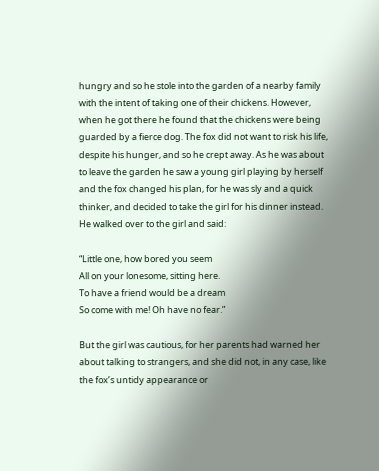hungry and so he stole into the garden of a nearby family with the intent of taking one of their chickens. However, when he got there he found that the chickens were being guarded by a fierce dog. The fox did not want to risk his life, despite his hunger, and so he crept away. As he was about to leave the garden he saw a young girl playing by herself and the fox changed his plan, for he was sly and a quick thinker, and decided to take the girl for his dinner instead. He walked over to the girl and said:

“Little one, how bored you seem
All on your lonesome, sitting here.
To have a friend would be a dream
So come with me! Oh have no fear.”

But the girl was cautious, for her parents had warned her about talking to strangers, and she did not, in any case, like the fox’s untidy appearance or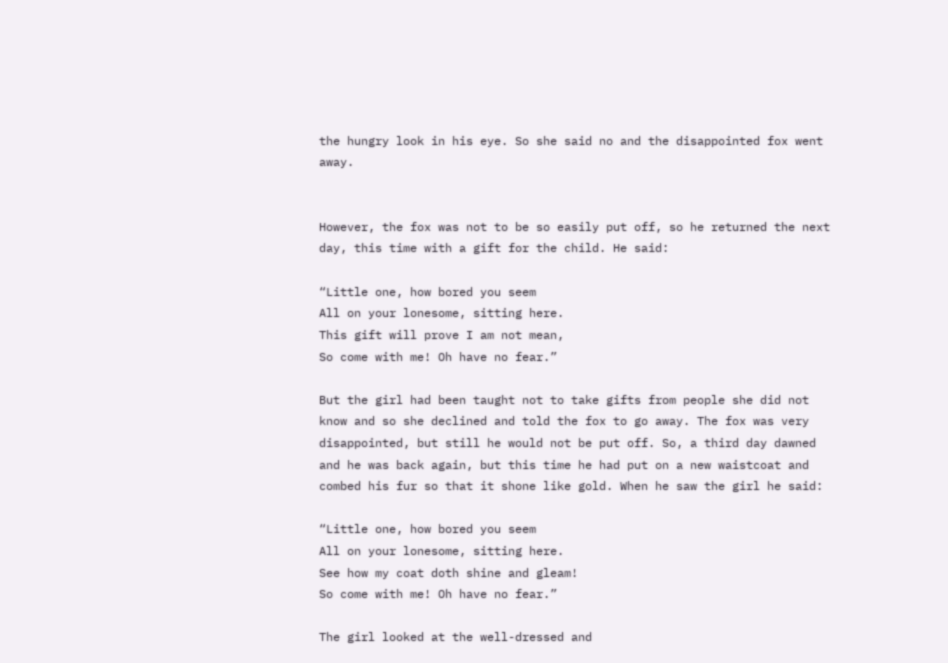the hungry look in his eye. So she said no and the disappointed fox went away.


However, the fox was not to be so easily put off, so he returned the next day, this time with a gift for the child. He said:

“Little one, how bored you seem
All on your lonesome, sitting here.
This gift will prove I am not mean,
So come with me! Oh have no fear.”

But the girl had been taught not to take gifts from people she did not know and so she declined and told the fox to go away. The fox was very disappointed, but still he would not be put off. So, a third day dawned and he was back again, but this time he had put on a new waistcoat and combed his fur so that it shone like gold. When he saw the girl he said:

“Little one, how bored you seem
All on your lonesome, sitting here.
See how my coat doth shine and gleam!
So come with me! Oh have no fear.”

The girl looked at the well-dressed and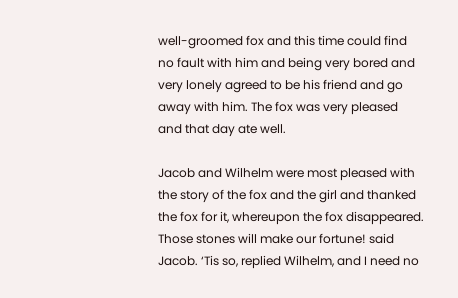well-groomed fox and this time could find no fault with him and being very bored and very lonely agreed to be his friend and go away with him. The fox was very pleased and that day ate well.

Jacob and Wilhelm were most pleased with the story of the fox and the girl and thanked the fox for it, whereupon the fox disappeared. Those stones will make our fortune! said Jacob. ‘Tis so, replied Wilhelm, and I need no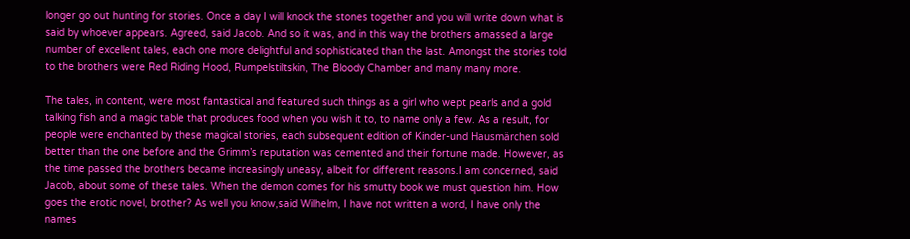longer go out hunting for stories. Once a day I will knock the stones together and you will write down what is said by whoever appears. Agreed, said Jacob. And so it was, and in this way the brothers amassed a large number of excellent tales, each one more delightful and sophisticated than the last. Amongst the stories told to the brothers were Red Riding Hood, Rumpelstiltskin, The Bloody Chamber and many many more.

The tales, in content, were most fantastical and featured such things as a girl who wept pearls and a gold talking fish and a magic table that produces food when you wish it to, to name only a few. As a result, for people were enchanted by these magical stories, each subsequent edition of Kinder-und Hausmärchen sold better than the one before and the Grimm’s reputation was cemented and their fortune made. However, as the time passed the brothers became increasingly uneasy, albeit for different reasons.I am concerned, said Jacob, about some of these tales. When the demon comes for his smutty book we must question him. How goes the erotic novel, brother? As well you know,said Wilhelm, I have not written a word, I have only the names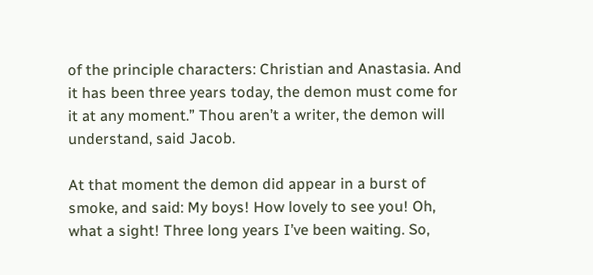of the principle characters: Christian and Anastasia. And it has been three years today, the demon must come for it at any moment.” Thou aren’t a writer, the demon will understand, said Jacob.

At that moment the demon did appear in a burst of smoke, and said: My boys! How lovely to see you! Oh, what a sight! Three long years I’ve been waiting. So,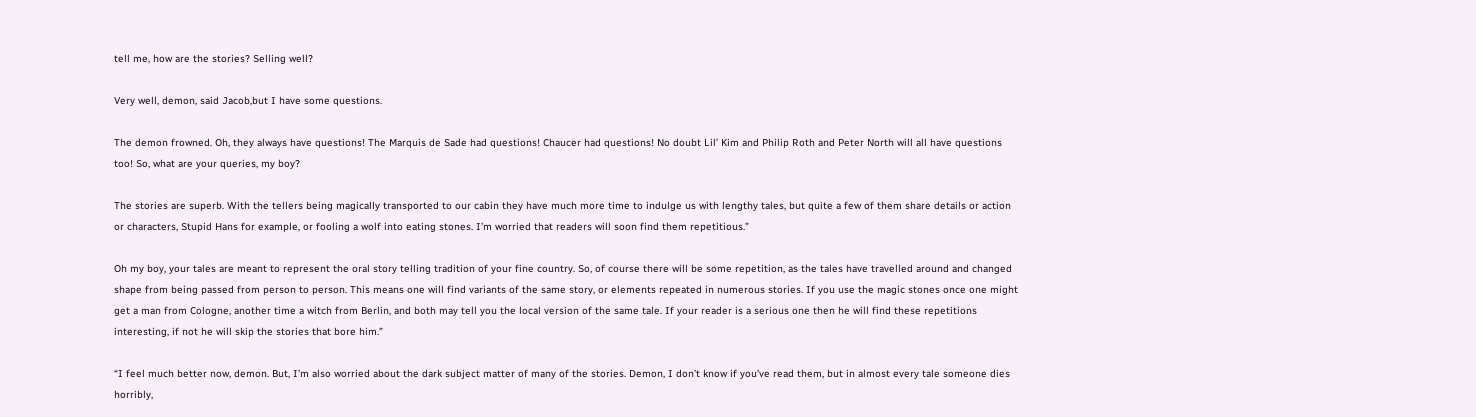tell me, how are the stories? Selling well?

Very well, demon, said Jacob,but I have some questions.

The demon frowned. Oh, they always have questions! The Marquis de Sade had questions! Chaucer had questions! No doubt Lil’ Kim and Philip Roth and Peter North will all have questions too! So, what are your queries, my boy?

The stories are superb. With the tellers being magically transported to our cabin they have much more time to indulge us with lengthy tales, but quite a few of them share details or action or characters, Stupid Hans for example, or fooling a wolf into eating stones. I’m worried that readers will soon find them repetitious.”

Oh my boy, your tales are meant to represent the oral story telling tradition of your fine country. So, of course there will be some repetition, as the tales have travelled around and changed shape from being passed from person to person. This means one will find variants of the same story, or elements repeated in numerous stories. If you use the magic stones once one might get a man from Cologne, another time a witch from Berlin, and both may tell you the local version of the same tale. If your reader is a serious one then he will find these repetitions interesting, if not he will skip the stories that bore him.”

“I feel much better now, demon. But, I’m also worried about the dark subject matter of many of the stories. Demon, I don’t know if you’ve read them, but in almost every tale someone dies horribly,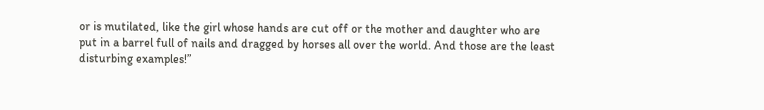or is mutilated, like the girl whose hands are cut off or the mother and daughter who are put in a barrel full of nails and dragged by horses all over the world. And those are the least disturbing examples!”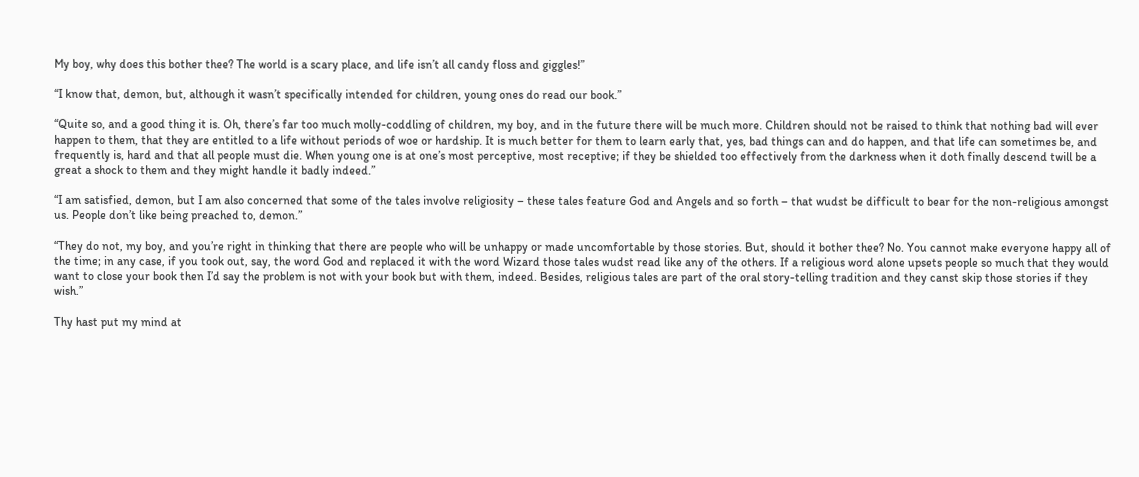My boy, why does this bother thee? The world is a scary place, and life isn’t all candy floss and giggles!”

“I know that, demon, but, although it wasn’t specifically intended for children, young ones do read our book.”

“Quite so, and a good thing it is. Oh, there’s far too much molly-coddling of children, my boy, and in the future there will be much more. Children should not be raised to think that nothing bad will ever happen to them, that they are entitled to a life without periods of woe or hardship. It is much better for them to learn early that, yes, bad things can and do happen, and that life can sometimes be, and frequently is, hard and that all people must die. When young one is at one’s most perceptive, most receptive; if they be shielded too effectively from the darkness when it doth finally descend twill be a great a shock to them and they might handle it badly indeed.”

“I am satisfied, demon, but I am also concerned that some of the tales involve religiosity – these tales feature God and Angels and so forth – that wudst be difficult to bear for the non-religious amongst us. People don’t like being preached to, demon.”

“They do not, my boy, and you’re right in thinking that there are people who will be unhappy or made uncomfortable by those stories. But, should it bother thee? No. You cannot make everyone happy all of the time; in any case, if you took out, say, the word God and replaced it with the word Wizard those tales wudst read like any of the others. If a religious word alone upsets people so much that they would want to close your book then I’d say the problem is not with your book but with them, indeed. Besides, religious tales are part of the oral story-telling tradition and they canst skip those stories if they wish.”

Thy hast put my mind at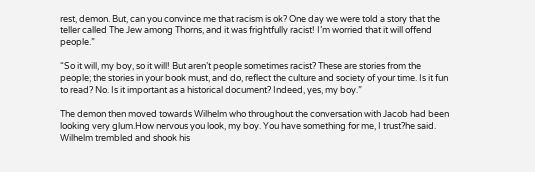rest, demon. But, can you convince me that racism is ok? One day we were told a story that the teller called The Jew among Thorns, and it was frightfully racist! I’m worried that it will offend people.”

“So it will, my boy, so it will! But aren’t people sometimes racist? These are stories from the people; the stories in your book must, and do, reflect the culture and society of your time. Is it fun to read? No. Is it important as a historical document? Indeed, yes, my boy.”

The demon then moved towards Wilhelm who throughout the conversation with Jacob had been looking very glum.How nervous you look, my boy. You have something for me, I trust?he said. Wilhelm trembled and shook his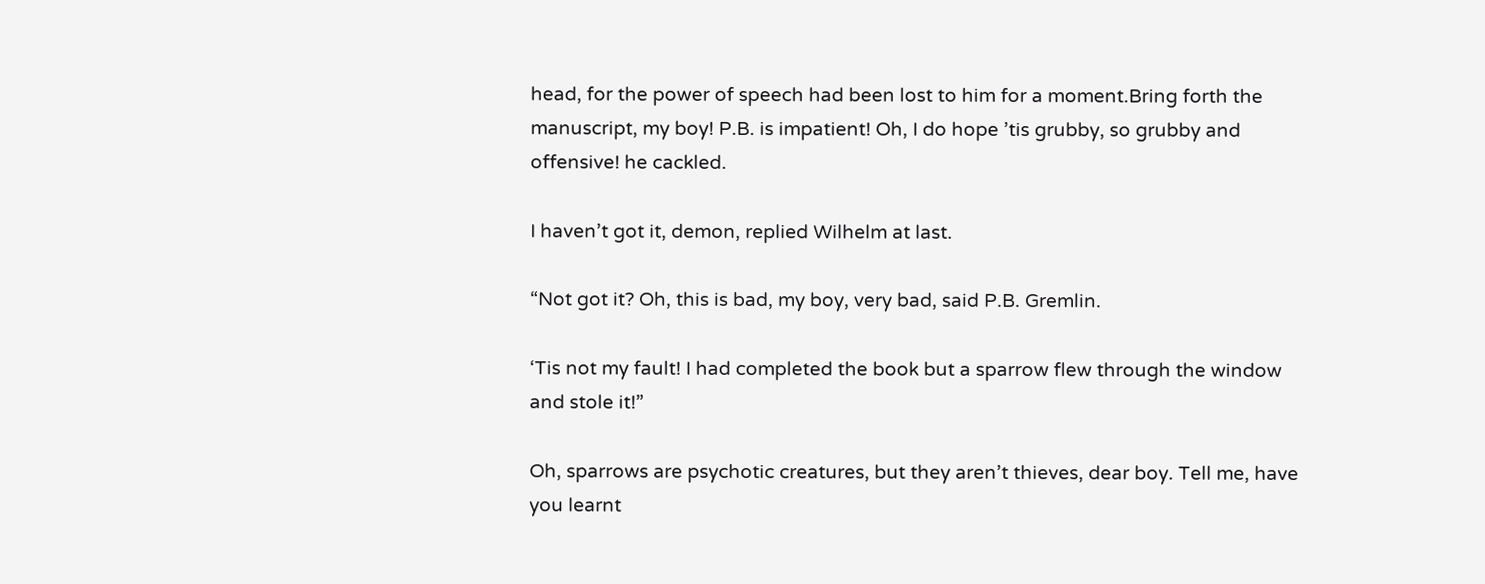head, for the power of speech had been lost to him for a moment.Bring forth the manuscript, my boy! P.B. is impatient! Oh, I do hope ’tis grubby, so grubby and offensive! he cackled.

I haven’t got it, demon, replied Wilhelm at last.

“Not got it? Oh, this is bad, my boy, very bad, said P.B. Gremlin.

‘Tis not my fault! I had completed the book but a sparrow flew through the window and stole it!”

Oh, sparrows are psychotic creatures, but they aren’t thieves, dear boy. Tell me, have you learnt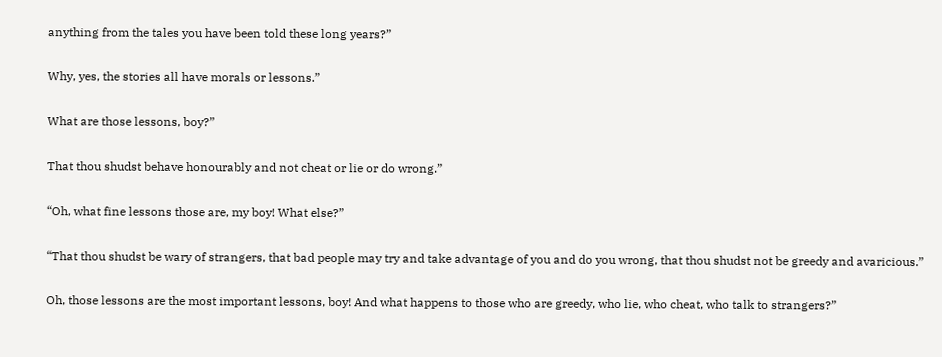anything from the tales you have been told these long years?”

Why, yes, the stories all have morals or lessons.”

What are those lessons, boy?”

That thou shudst behave honourably and not cheat or lie or do wrong.”

“Oh, what fine lessons those are, my boy! What else?”

“That thou shudst be wary of strangers, that bad people may try and take advantage of you and do you wrong, that thou shudst not be greedy and avaricious.”

Oh, those lessons are the most important lessons, boy! And what happens to those who are greedy, who lie, who cheat, who talk to strangers?”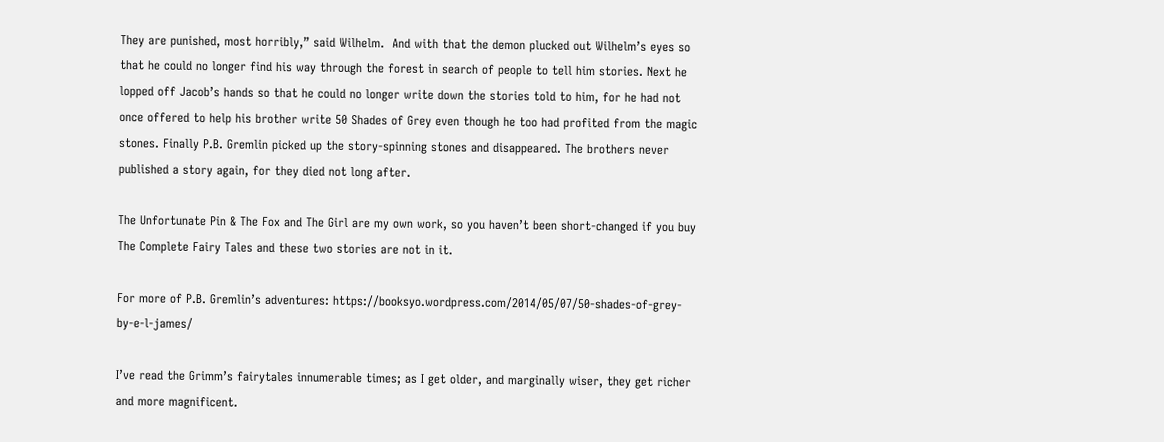They are punished, most horribly,” said Wilhelm.  And with that the demon plucked out Wilhelm’s eyes so that he could no longer find his way through the forest in search of people to tell him stories. Next he lopped off Jacob’s hands so that he could no longer write down the stories told to him, for he had not once offered to help his brother write 50 Shades of Grey even though he too had profited from the magic stones. Finally P.B. Gremlin picked up the story-spinning stones and disappeared. The brothers never published a story again, for they died not long after.

The Unfortunate Pin & The Fox and The Girl are my own work, so you haven’t been short-changed if you buy The Complete Fairy Tales and these two stories are not in it.

For more of P.B. Gremlin’s adventures: https://booksyo.wordpress.com/2014/05/07/50-shades-of-grey-by-e-l-james/

I’ve read the Grimm’s fairytales innumerable times; as I get older, and marginally wiser, they get richer and more magnificent.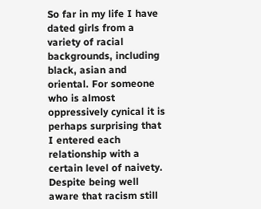So far in my life I have dated girls from a variety of racial backgrounds, including black, asian and oriental. For someone who is almost oppressively cynical it is perhaps surprising that I entered each relationship with a certain level of naivety. Despite being well aware that racism still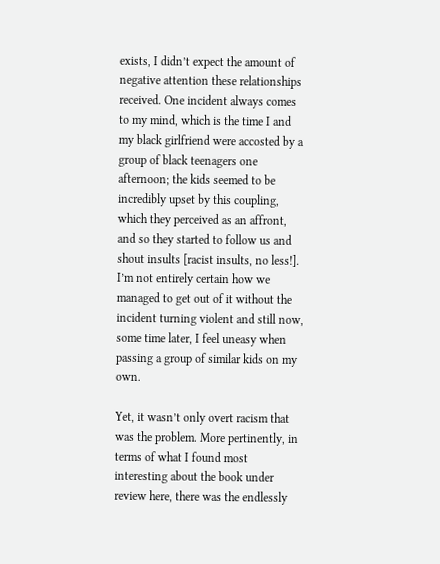exists, I didn’t expect the amount of negative attention these relationships received. One incident always comes to my mind, which is the time I and my black girlfriend were accosted by a group of black teenagers one afternoon; the kids seemed to be incredibly upset by this coupling, which they perceived as an affront, and so they started to follow us and shout insults [racist insults, no less!]. I’m not entirely certain how we managed to get out of it without the incident turning violent and still now, some time later, I feel uneasy when passing a group of similar kids on my own.

Yet, it wasn’t only overt racism that was the problem. More pertinently, in terms of what I found most interesting about the book under review here, there was the endlessly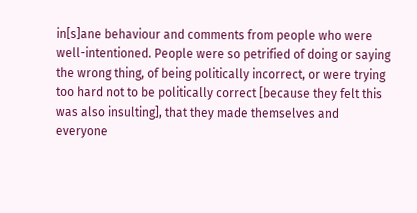in[s]ane behaviour and comments from people who were well-intentioned. People were so petrified of doing or saying the wrong thing, of being politically incorrect, or were trying too hard not to be politically correct [because they felt this was also insulting], that they made themselves and everyone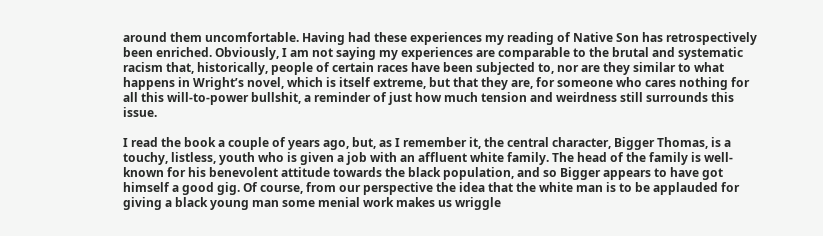around them uncomfortable. Having had these experiences my reading of Native Son has retrospectively been enriched. Obviously, I am not saying my experiences are comparable to the brutal and systematic racism that, historically, people of certain races have been subjected to, nor are they similar to what happens in Wright’s novel, which is itself extreme, but that they are, for someone who cares nothing for all this will-to-power bullshit, a reminder of just how much tension and weirdness still surrounds this issue.

I read the book a couple of years ago, but, as I remember it, the central character, Bigger Thomas, is a touchy, listless, youth who is given a job with an affluent white family. The head of the family is well-known for his benevolent attitude towards the black population, and so Bigger appears to have got himself a good gig. Of course, from our perspective the idea that the white man is to be applauded for giving a black young man some menial work makes us wriggle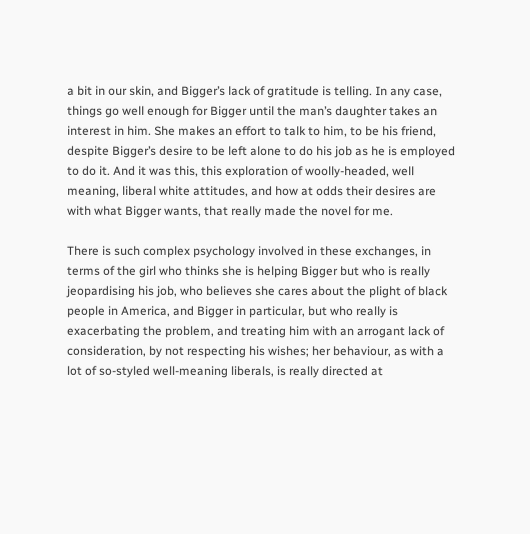a bit in our skin, and Bigger’s lack of gratitude is telling. In any case, things go well enough for Bigger until the man’s daughter takes an interest in him. She makes an effort to talk to him, to be his friend, despite Bigger’s desire to be left alone to do his job as he is employed to do it. And it was this, this exploration of woolly-headed, well meaning, liberal white attitudes, and how at odds their desires are with what Bigger wants, that really made the novel for me.

There is such complex psychology involved in these exchanges, in terms of the girl who thinks she is helping Bigger but who is really jeopardising his job, who believes she cares about the plight of black people in America, and Bigger in particular, but who really is exacerbating the problem, and treating him with an arrogant lack of consideration, by not respecting his wishes; her behaviour, as with a lot of so-styled well-meaning liberals, is really directed at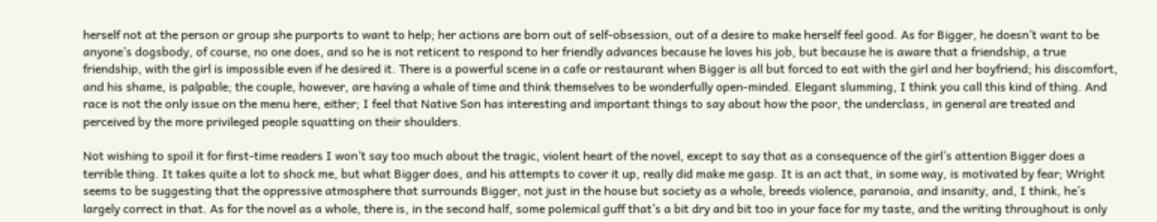herself not at the person or group she purports to want to help; her actions are born out of self-obsession, out of a desire to make herself feel good. As for Bigger, he doesn’t want to be anyone’s dogsbody, of course, no one does, and so he is not reticent to respond to her friendly advances because he loves his job, but because he is aware that a friendship, a true friendship, with the girl is impossible even if he desired it. There is a powerful scene in a cafe or restaurant when Bigger is all but forced to eat with the girl and her boyfriend; his discomfort, and his shame, is palpable; the couple, however, are having a whale of time and think themselves to be wonderfully open-minded. Elegant slumming, I think you call this kind of thing. And race is not the only issue on the menu here, either; I feel that Native Son has interesting and important things to say about how the poor, the underclass, in general are treated and perceived by the more privileged people squatting on their shoulders.

Not wishing to spoil it for first-time readers I won’t say too much about the tragic, violent heart of the novel, except to say that as a consequence of the girl’s attention Bigger does a terrible thing. It takes quite a lot to shock me, but what Bigger does, and his attempts to cover it up, really did make me gasp. It is an act that, in some way, is motivated by fear; Wright seems to be suggesting that the oppressive atmosphere that surrounds Bigger, not just in the house but society as a whole, breeds violence, paranoia, and insanity, and, I think, he’s largely correct in that. As for the novel as a whole, there is, in the second half, some polemical guff that’s a bit dry and bit too in your face for my taste, and the writing throughout is only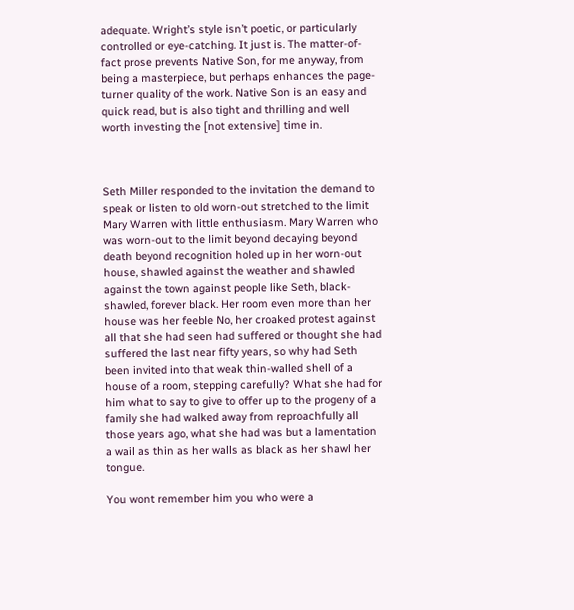adequate. Wright’s style isn’t poetic, or particularly controlled or eye-catching. It just is. The matter-of-fact prose prevents Native Son, for me anyway, from being a masterpiece, but perhaps enhances the page-turner quality of the work. Native Son is an easy and quick read, but is also tight and thrilling and well worth investing the [not extensive] time in.



Seth Miller responded to the invitation the demand to speak or listen to old worn-out stretched to the limit Mary Warren with little enthusiasm. Mary Warren who was worn-out to the limit beyond decaying beyond death beyond recognition holed up in her worn-out house, shawled against the weather and shawled against the town against people like Seth, black-shawled, forever black. Her room even more than her house was her feeble No, her croaked protest against all that she had seen had suffered or thought she had suffered the last near fifty years, so why had Seth been invited into that weak thin-walled shell of a house of a room, stepping carefully? What she had for him what to say to give to offer up to the progeny of a family she had walked away from reproachfully all those years ago, what she had was but a lamentation a wail as thin as her walls as black as her shawl her tongue.

You wont remember him you who were a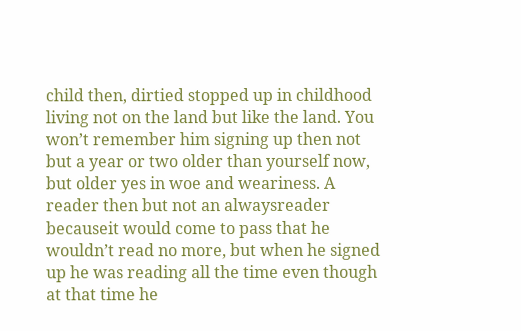child then, dirtied stopped up in childhood living not on the land but like the land. You won’t remember him signing up then not but a year or two older than yourself now, but older yes in woe and weariness. A reader then but not an alwaysreader becauseit would come to pass that he wouldn’t read no more, but when he signed up he was reading all the time even though at that time he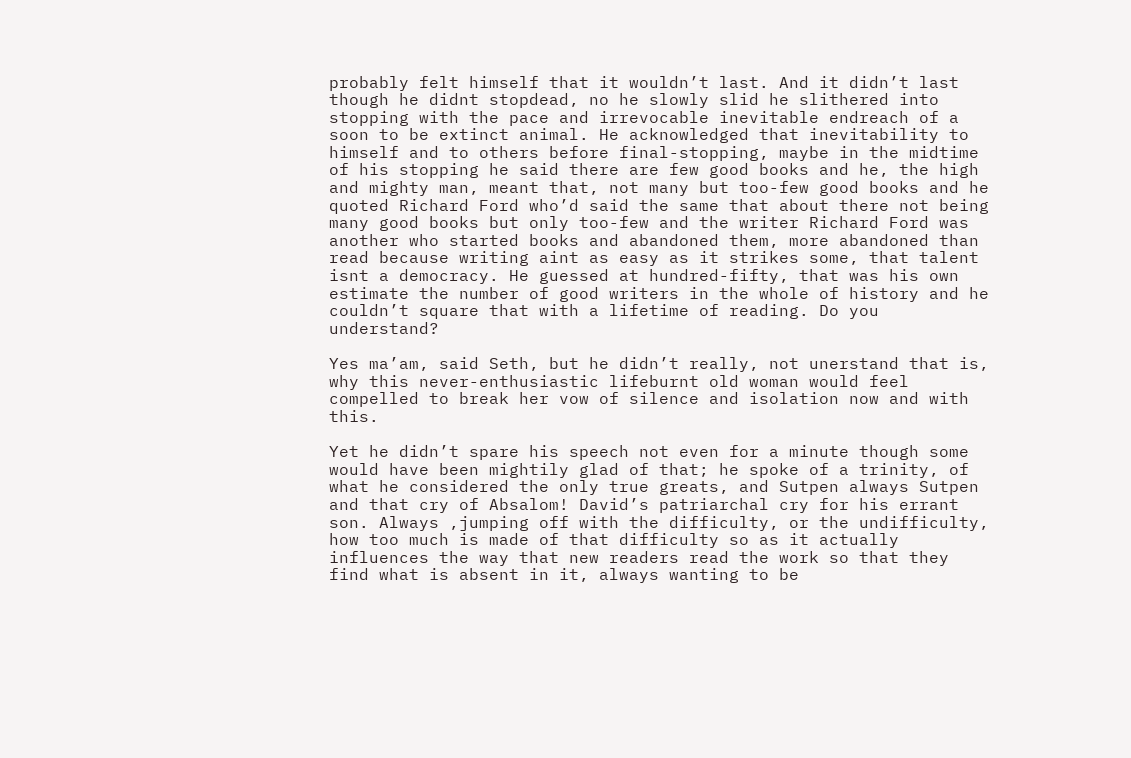probably felt himself that it wouldn’t last. And it didn’t last though he didnt stopdead, no he slowly slid he slithered into stopping with the pace and irrevocable inevitable endreach of a soon to be extinct animal. He acknowledged that inevitability to himself and to others before final-stopping, maybe in the midtime of his stopping he said there are few good books and he, the high and mighty man, meant that, not many but too-few good books and he quoted Richard Ford who’d said the same that about there not being many good books but only too-few and the writer Richard Ford was another who started books and abandoned them, more abandoned than read because writing aint as easy as it strikes some, that talent isnt a democracy. He guessed at hundred-fifty, that was his own estimate the number of good writers in the whole of history and he couldn’t square that with a lifetime of reading. Do you understand?

Yes ma’am, said Seth, but he didn’t really, not unerstand that is, why this never-enthusiastic lifeburnt old woman would feel compelled to break her vow of silence and isolation now and with this.

Yet he didn’t spare his speech not even for a minute though some would have been mightily glad of that; he spoke of a trinity, of what he considered the only true greats, and Sutpen always Sutpen and that cry of Absalom! David’s patriarchal cry for his errant son. Always ,jumping off with the difficulty, or the undifficulty, how too much is made of that difficulty so as it actually influences the way that new readers read the work so that they find what is absent in it, always wanting to be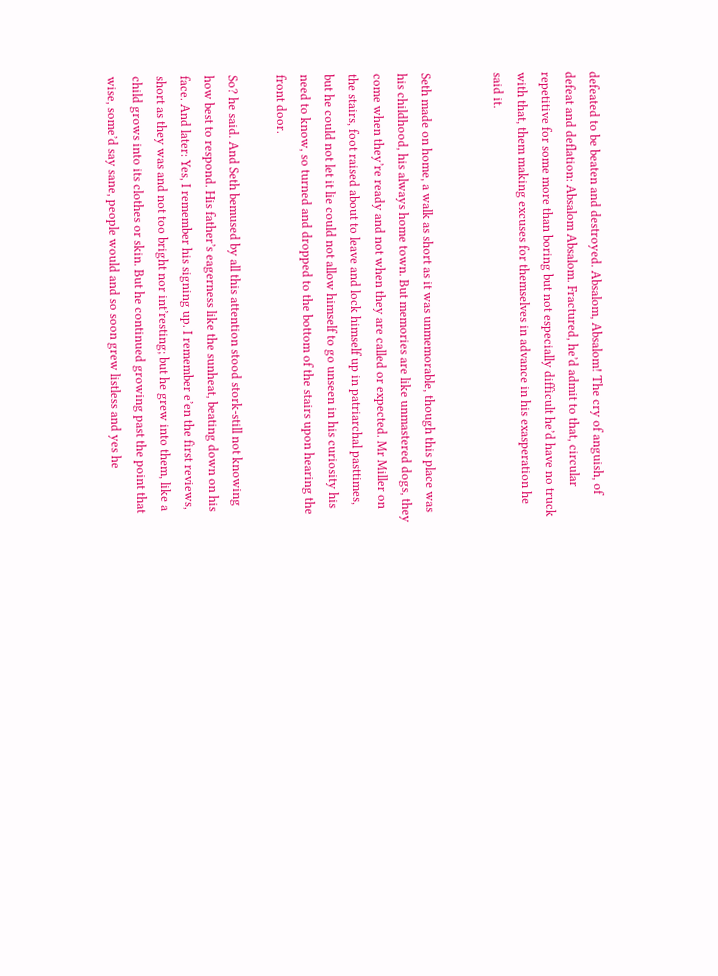defeated to be beaten and destroyed. Absalom, Absalom! The cry of anguish, of defeat and deflation: Absalom Absalom. Fractured, he’d admit to that, circular repetitive for some more than boring but not especially difficult he’d have no truck with that, them making excuses for themselves in advance in his exasperation he said it.


Seth made on home, a walk as short as it was unmemorable, though this place was his childhood, his always home town. But memories are like unmastered dogs, they come when they’re ready and not when they are called or expected. Mr Miller on the stairs, foot raised about to leave and lock himself up in patriarchal pasttimes, but he could not let it lie could not allow himself to go unseen in his curiosity his need to know, so turned and dropped to the bottom of the stairs upon hearing the front door.

So? he said. And Seth bemused by all this attention stood stork-still not knowing how best to respond. His father’s eagerness like the sunheat, beating down on his face. And later: Yes, I remember his signing up. I remember e’en the first reviews, short as they was and not too bright nor int’resting; but he grew into them, like a child grows into its clothes or skin. But he continued growing past the point that wise, some’d say sane, people would and so soon grew listless and yes he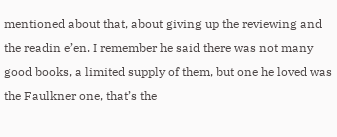mentioned about that, about giving up the reviewing and the readin e’en. I remember he said there was not many good books, a limited supply of them, but one he loved was the Faulkner one, that’s the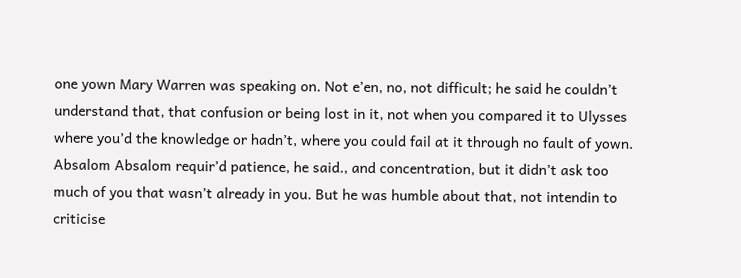one yown Mary Warren was speaking on. Not e’en, no, not difficult; he said he couldn’t understand that, that confusion or being lost in it, not when you compared it to Ulysses where you’d the knowledge or hadn’t, where you could fail at it through no fault of yown. Absalom Absalom requir’d patience, he said., and concentration, but it didn’t ask too much of you that wasn’t already in you. But he was humble about that, not intendin to criticise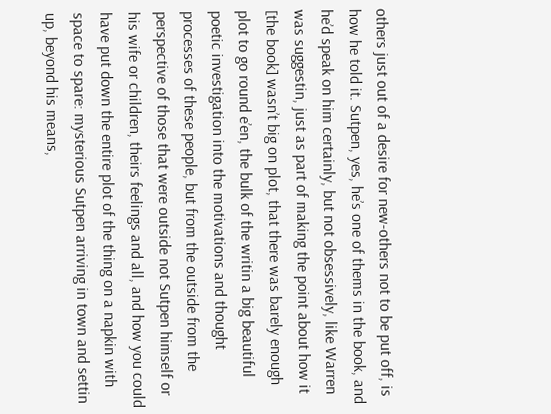others just out of a desire for new-others not to be put off, is how he told it. Sutpen, yes, he’s one of thems in the book, and he’d speak on him certainly, but not obsessively, like Warren was suggestin, just as part of making the point about how it [the book] wasn’t big on plot, that there was barely enough plot to go round e’en, the bulk of the writin a big beautiful poetic investigation into the motivations and thought processes of these people, but from the outside from the perspective of those that were outside not Sutpen himself or his wife or children, theirs feelings and all, and how you could have put down the entire plot of the thing on a napkin with space to spare: mysterious Sutpen arriving in town and settin up, beyond his means,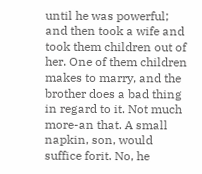until he was powerful; and then took a wife and took them children out of her. One of them children makes to marry, and the brother does a bad thing in regard to it. Not much more-an that. A small napkin, son, would suffice forit. No, he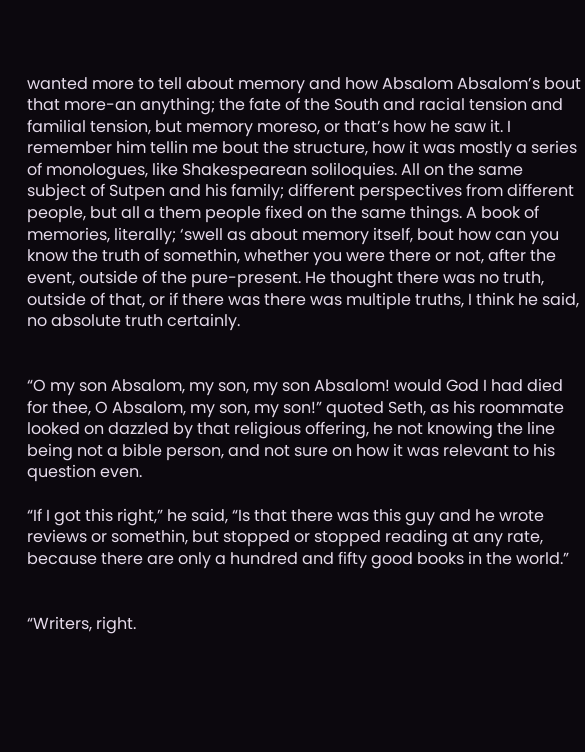wanted more to tell about memory and how Absalom Absalom’s bout that more-an anything; the fate of the South and racial tension and familial tension, but memory moreso, or that’s how he saw it. I remember him tellin me bout the structure, how it was mostly a series of monologues, like Shakespearean soliloquies. All on the same subject of Sutpen and his family; different perspectives from different people, but all a them people fixed on the same things. A book of memories, literally; ‘swell as about memory itself, bout how can you know the truth of somethin, whether you were there or not, after the event, outside of the pure-present. He thought there was no truth, outside of that, or if there was there was multiple truths, I think he said, no absolute truth certainly.


“O my son Absalom, my son, my son Absalom! would God I had died for thee, O Absalom, my son, my son!” quoted Seth, as his roommate looked on dazzled by that religious offering, he not knowing the line being not a bible person, and not sure on how it was relevant to his question even.

“If I got this right,” he said, “Is that there was this guy and he wrote reviews or somethin, but stopped or stopped reading at any rate, because there are only a hundred and fifty good books in the world.”


“Writers, right.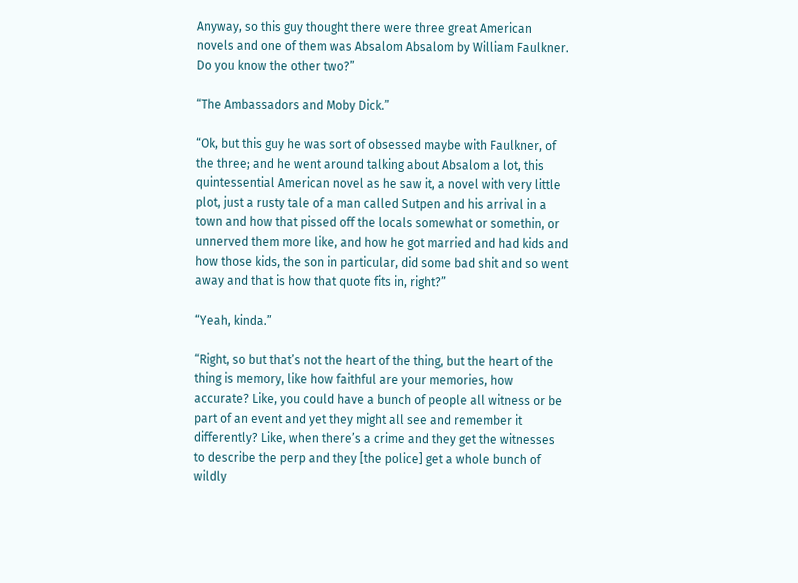Anyway, so this guy thought there were three great American novels and one of them was Absalom Absalom by William Faulkner. Do you know the other two?”

“The Ambassadors and Moby Dick.”

“Ok, but this guy he was sort of obsessed maybe with Faulkner, of the three; and he went around talking about Absalom a lot, this quintessential American novel as he saw it, a novel with very little plot, just a rusty tale of a man called Sutpen and his arrival in a town and how that pissed off the locals somewhat or somethin, or unnerved them more like, and how he got married and had kids and how those kids, the son in particular, did some bad shit and so went away and that is how that quote fits in, right?”

“Yeah, kinda.”

“Right, so but that’s not the heart of the thing, but the heart of the thing is memory, like how faithful are your memories, how accurate? Like, you could have a bunch of people all witness or be part of an event and yet they might all see and remember it differently? Like, when there’s a crime and they get the witnesses to describe the perp and they [the police] get a whole bunch of wildly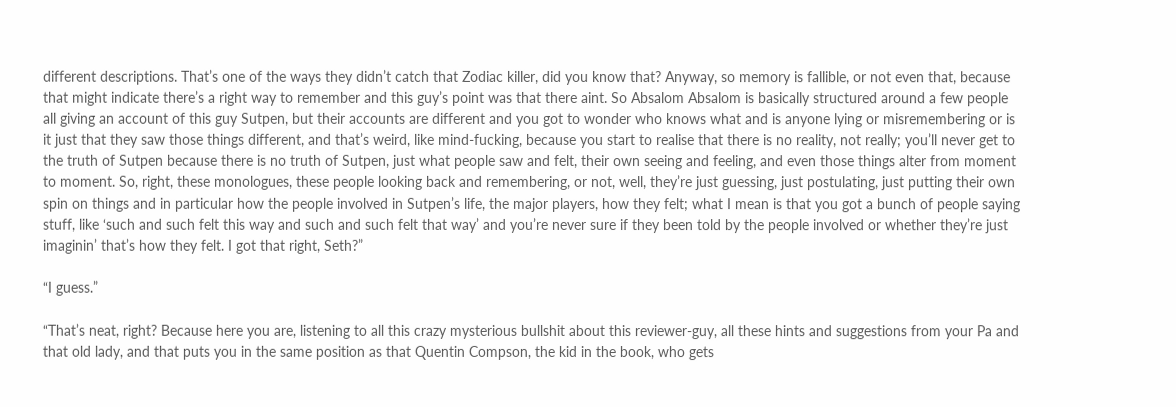different descriptions. That’s one of the ways they didn’t catch that Zodiac killer, did you know that? Anyway, so memory is fallible, or not even that, because that might indicate there’s a right way to remember and this guy’s point was that there aint. So Absalom Absalom is basically structured around a few people all giving an account of this guy Sutpen, but their accounts are different and you got to wonder who knows what and is anyone lying or misremembering or is it just that they saw those things different, and that’s weird, like mind-fucking, because you start to realise that there is no reality, not really; you’ll never get to the truth of Sutpen because there is no truth of Sutpen, just what people saw and felt, their own seeing and feeling, and even those things alter from moment to moment. So, right, these monologues, these people looking back and remembering, or not, well, they’re just guessing, just postulating, just putting their own spin on things and in particular how the people involved in Sutpen’s life, the major players, how they felt; what I mean is that you got a bunch of people saying stuff, like ‘such and such felt this way and such and such felt that way’ and you’re never sure if they been told by the people involved or whether they’re just imaginin’ that’s how they felt. I got that right, Seth?”

“I guess.”

“That’s neat, right? Because here you are, listening to all this crazy mysterious bullshit about this reviewer-guy, all these hints and suggestions from your Pa and that old lady, and that puts you in the same position as that Quentin Compson, the kid in the book, who gets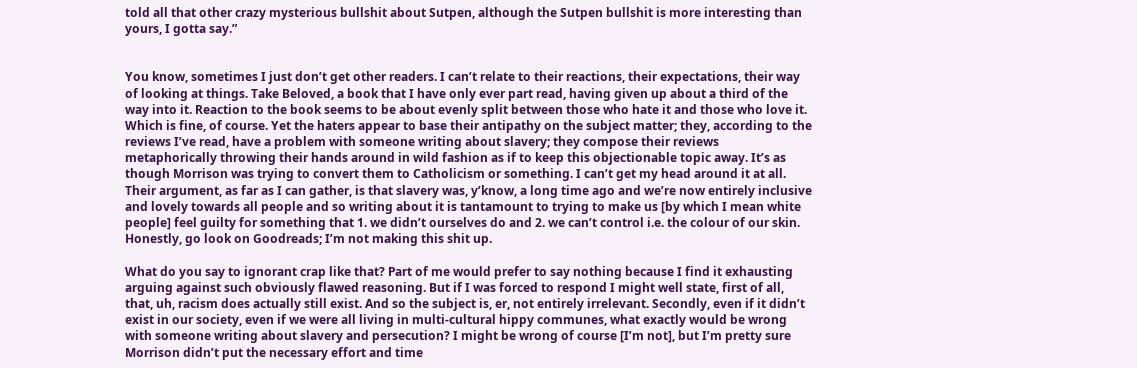told all that other crazy mysterious bullshit about Sutpen, although the Sutpen bullshit is more interesting than yours, I gotta say.”


You know, sometimes I just don’t get other readers. I can’t relate to their reactions, their expectations, their way of looking at things. Take Beloved, a book that I have only ever part read, having given up about a third of the way into it. Reaction to the book seems to be about evenly split between those who hate it and those who love it. Which is fine, of course. Yet the haters appear to base their antipathy on the subject matter; they, according to the reviews I’ve read, have a problem with someone writing about slavery; they compose their reviews metaphorically throwing their hands around in wild fashion as if to keep this objectionable topic away. It’s as though Morrison was trying to convert them to Catholicism or something. I can’t get my head around it at all. Their argument, as far as I can gather, is that slavery was, y’know, a long time ago and we’re now entirely inclusive and lovely towards all people and so writing about it is tantamount to trying to make us [by which I mean white people] feel guilty for something that 1. we didn’t ourselves do and 2. we can’t control i.e. the colour of our skin. Honestly, go look on Goodreads; I’m not making this shit up.

What do you say to ignorant crap like that? Part of me would prefer to say nothing because I find it exhausting arguing against such obviously flawed reasoning. But if I was forced to respond I might well state, first of all, that, uh, racism does actually still exist. And so the subject is, er, not entirely irrelevant. Secondly, even if it didn’t exist in our society, even if we were all living in multi-cultural hippy communes, what exactly would be wrong with someone writing about slavery and persecution? I might be wrong of course [I’m not], but I’m pretty sure Morrison didn’t put the necessary effort and time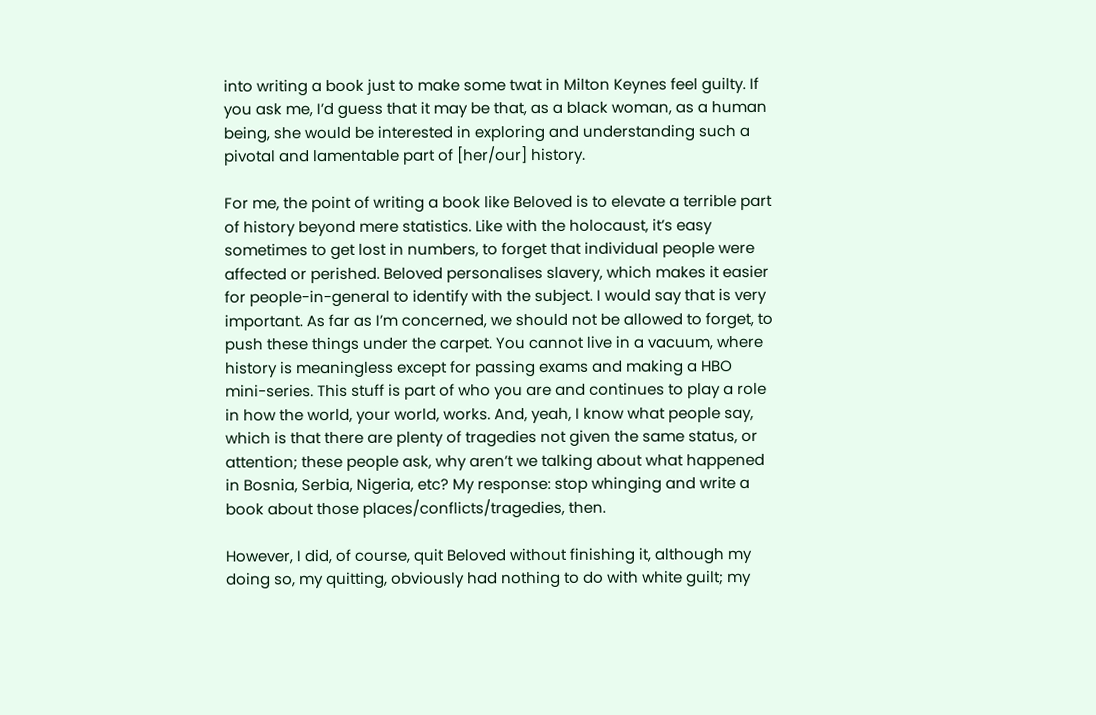into writing a book just to make some twat in Milton Keynes feel guilty. If you ask me, I’d guess that it may be that, as a black woman, as a human being, she would be interested in exploring and understanding such a pivotal and lamentable part of [her/our] history.

For me, the point of writing a book like Beloved is to elevate a terrible part of history beyond mere statistics. Like with the holocaust, it’s easy sometimes to get lost in numbers, to forget that individual people were affected or perished. Beloved personalises slavery, which makes it easier for people-in-general to identify with the subject. I would say that is very important. As far as I’m concerned, we should not be allowed to forget, to push these things under the carpet. You cannot live in a vacuum, where history is meaningless except for passing exams and making a HBO mini-series. This stuff is part of who you are and continues to play a role in how the world, your world, works. And, yeah, I know what people say, which is that there are plenty of tragedies not given the same status, or attention; these people ask, why aren’t we talking about what happened in Bosnia, Serbia, Nigeria, etc? My response: stop whinging and write a book about those places/conflicts/tragedies, then.

However, I did, of course, quit Beloved without finishing it, although my doing so, my quitting, obviously had nothing to do with white guilt; my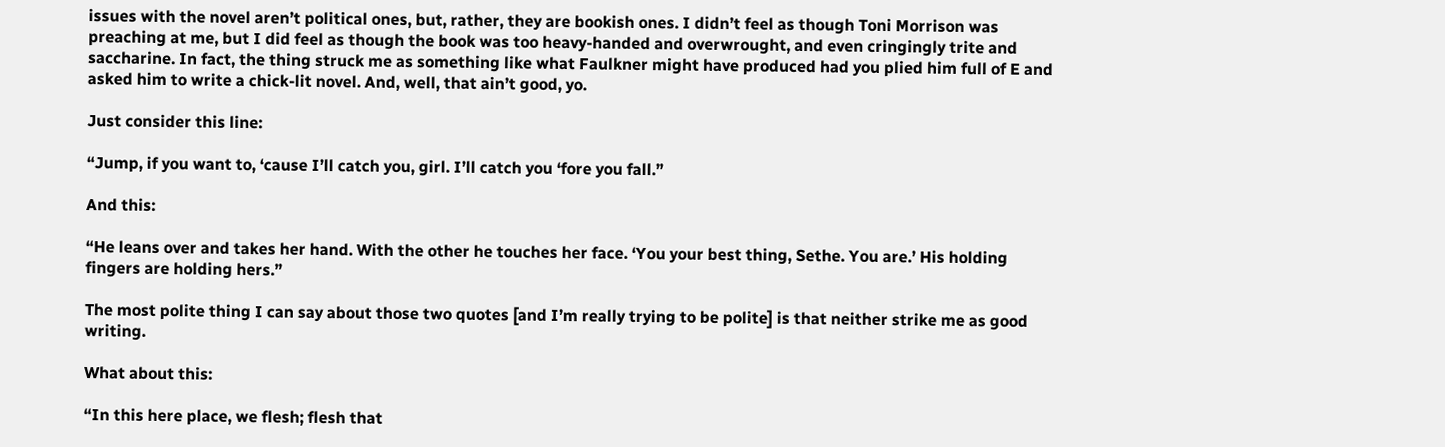issues with the novel aren’t political ones, but, rather, they are bookish ones. I didn’t feel as though Toni Morrison was preaching at me, but I did feel as though the book was too heavy-handed and overwrought, and even cringingly trite and saccharine. In fact, the thing struck me as something like what Faulkner might have produced had you plied him full of E and asked him to write a chick-lit novel. And, well, that ain’t good, yo.

Just consider this line:

“Jump, if you want to, ‘cause I’ll catch you, girl. I’ll catch you ‘fore you fall.”

And this:

“He leans over and takes her hand. With the other he touches her face. ‘You your best thing, Sethe. You are.’ His holding fingers are holding hers.”

The most polite thing I can say about those two quotes [and I’m really trying to be polite] is that neither strike me as good writing.

What about this:

“In this here place, we flesh; flesh that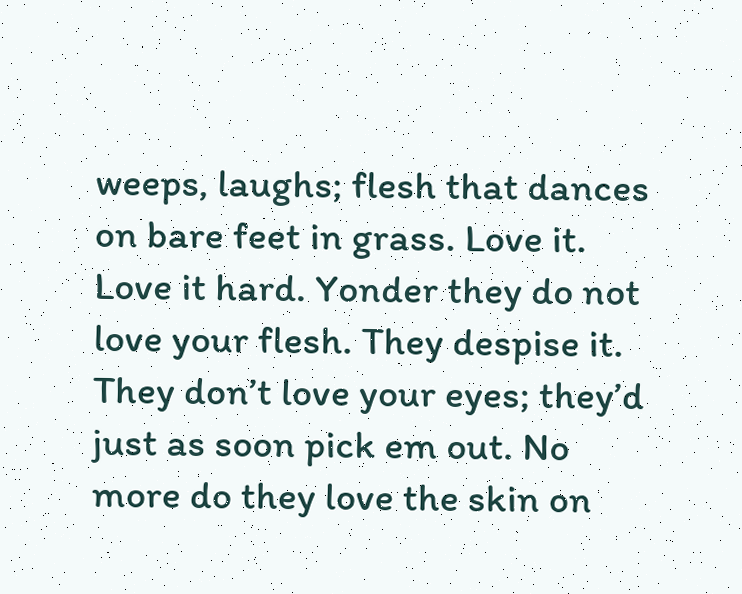weeps, laughs; flesh that dances on bare feet in grass. Love it. Love it hard. Yonder they do not love your flesh. They despise it. They don’t love your eyes; they’d just as soon pick em out. No more do they love the skin on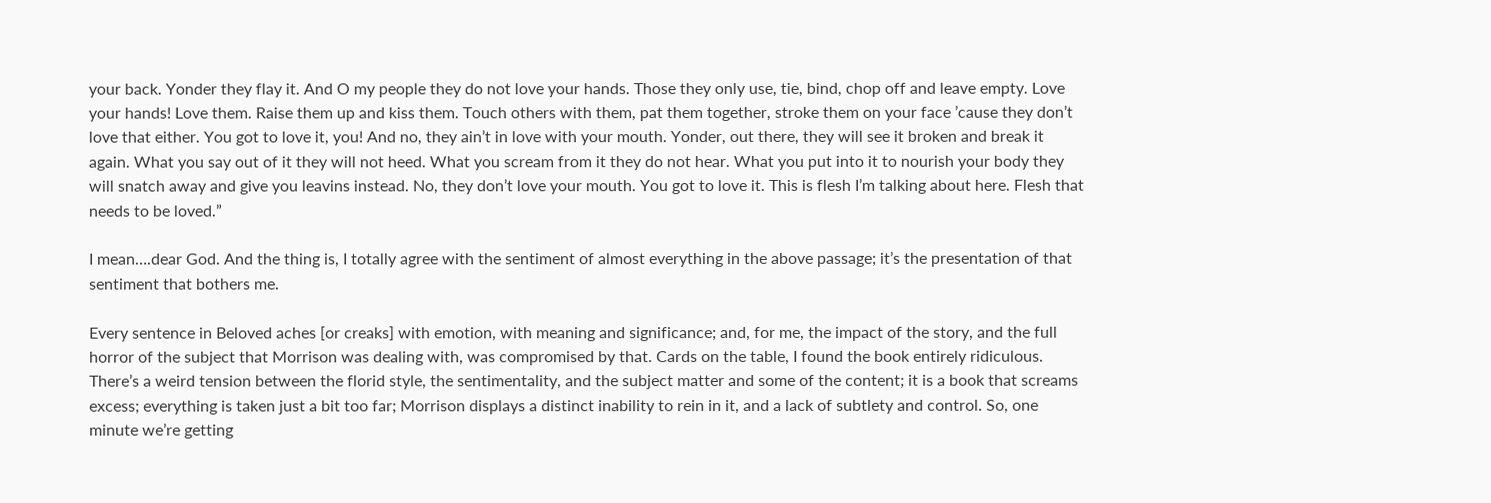your back. Yonder they flay it. And O my people they do not love your hands. Those they only use, tie, bind, chop off and leave empty. Love your hands! Love them. Raise them up and kiss them. Touch others with them, pat them together, stroke them on your face ’cause they don’t love that either. You got to love it, you! And no, they ain’t in love with your mouth. Yonder, out there, they will see it broken and break it again. What you say out of it they will not heed. What you scream from it they do not hear. What you put into it to nourish your body they will snatch away and give you leavins instead. No, they don’t love your mouth. You got to love it. This is flesh I’m talking about here. Flesh that needs to be loved.”

I mean….dear God. And the thing is, I totally agree with the sentiment of almost everything in the above passage; it’s the presentation of that sentiment that bothers me.

Every sentence in Beloved aches [or creaks] with emotion, with meaning and significance; and, for me, the impact of the story, and the full horror of the subject that Morrison was dealing with, was compromised by that. Cards on the table, I found the book entirely ridiculous. There’s a weird tension between the florid style, the sentimentality, and the subject matter and some of the content; it is a book that screams excess; everything is taken just a bit too far; Morrison displays a distinct inability to rein in it, and a lack of subtlety and control. So, one minute we’re getting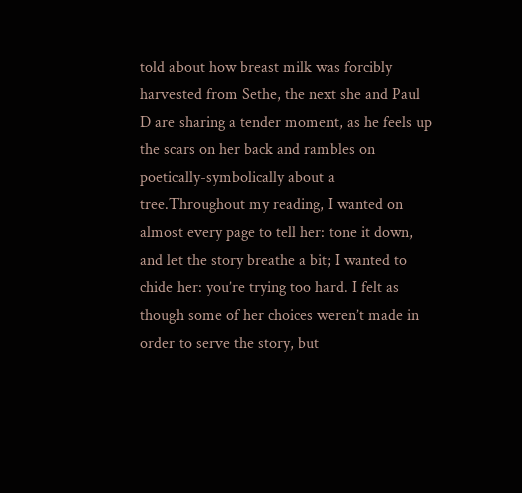told about how breast milk was forcibly harvested from Sethe, the next she and Paul D are sharing a tender moment, as he feels up the scars on her back and rambles on poetically-symbolically about a tree.Throughout my reading, I wanted on almost every page to tell her: tone it down, and let the story breathe a bit; I wanted to chide her: you’re trying too hard. I felt as though some of her choices weren’t made in order to serve the story, but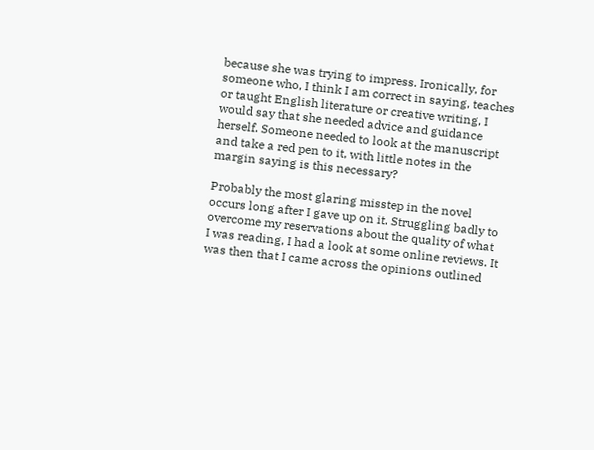because she was trying to impress. Ironically, for someone who, I think I am correct in saying, teaches or taught English literature or creative writing, I would say that she needed advice and guidance herself. Someone needed to look at the manuscript and take a red pen to it, with little notes in the margin saying is this necessary?

Probably the most glaring misstep in the novel occurs long after I gave up on it. Struggling badly to overcome my reservations about the quality of what I was reading, I had a look at some online reviews. It was then that I came across the opinions outlined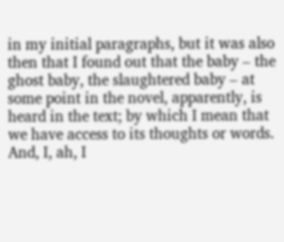in my initial paragraphs, but it was also then that I found out that the baby – the ghost baby, the slaughtered baby – at some point in the novel, apparently, is heard in the text; by which I mean that we have access to its thoughts or words. And, I, ah, I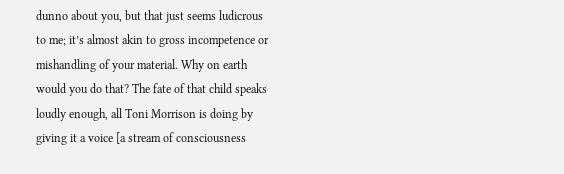dunno about you, but that just seems ludicrous to me; it’s almost akin to gross incompetence or mishandling of your material. Why on earth would you do that? The fate of that child speaks loudly enough, all Toni Morrison is doing by giving it a voice [a stream of consciousness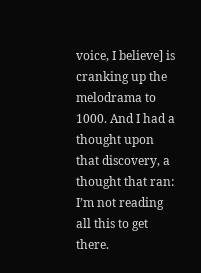voice, I believe] is cranking up the melodrama to 1000. And I had a thought upon that discovery, a thought that ran: I’m not reading all this to get there.